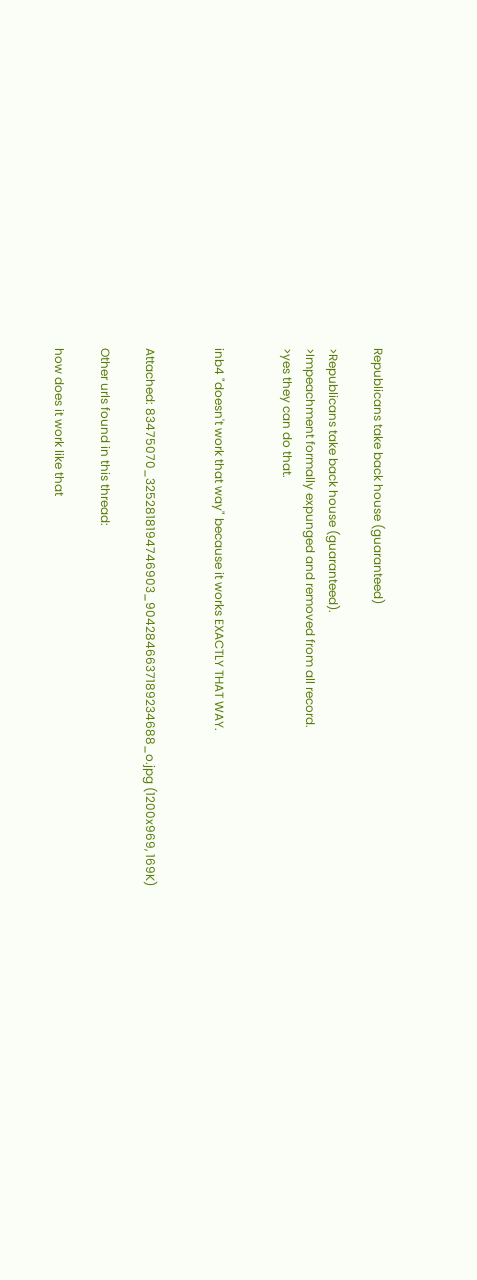Republicans take back house (guaranteed)

>Republicans take back house (guaranteed).
>Impeachment formally expunged and removed from all record.
>yes they can do that.


inb4 "doesn't work that way" because it works EXACTLY THAT WAY.


Attached: 83475070_3252818194746903_9042846637189234688_o.jpg (1200x969, 169K)

Other urls found in this thread:

how does it work like that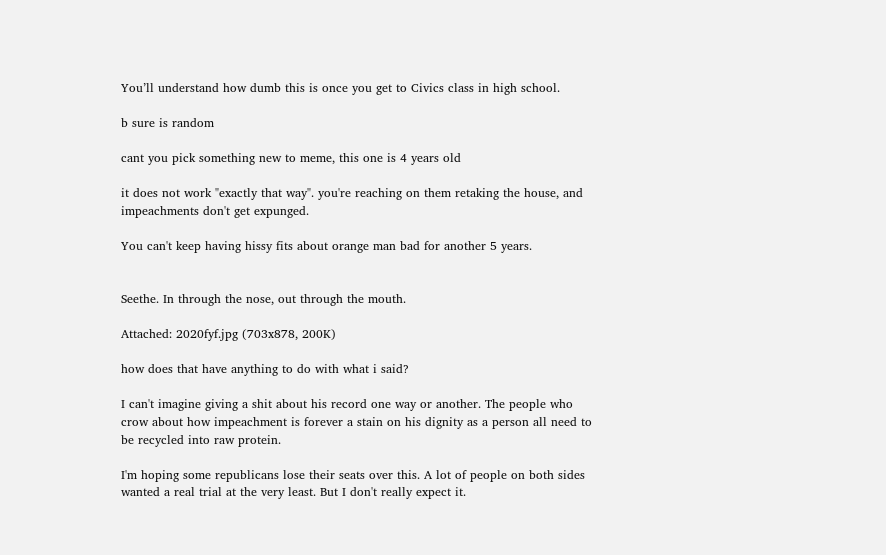You’ll understand how dumb this is once you get to Civics class in high school.

b sure is random

cant you pick something new to meme, this one is 4 years old

it does not work "exactly that way". you're reaching on them retaking the house, and impeachments don't get expunged.

You can't keep having hissy fits about orange man bad for another 5 years.


Seethe. In through the nose, out through the mouth.

Attached: 2020fyf.jpg (703x878, 200K)

how does that have anything to do with what i said?

I can't imagine giving a shit about his record one way or another. The people who crow about how impeachment is forever a stain on his dignity as a person all need to be recycled into raw protein.

I'm hoping some republicans lose their seats over this. A lot of people on both sides wanted a real trial at the very least. But I don't really expect it.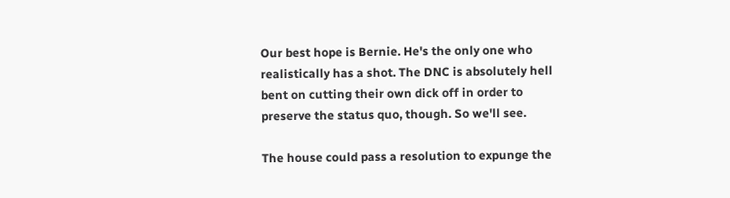Our best hope is Bernie. He's the only one who realistically has a shot. The DNC is absolutely hell bent on cutting their own dick off in order to preserve the status quo, though. So we'll see.

The house could pass a resolution to expunge the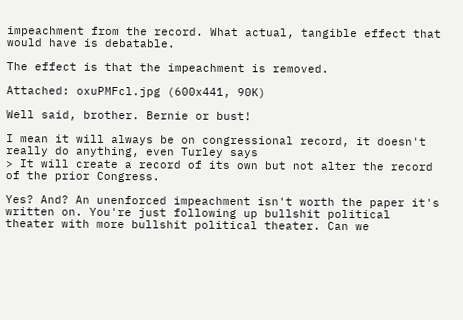impeachment from the record. What actual, tangible effect that would have is debatable.

The effect is that the impeachment is removed.

Attached: oxuPMFcl.jpg (600x441, 90K)

Well said, brother. Bernie or bust!

I mean it will always be on congressional record, it doesn't really do anything, even Turley says
> It will create a record of its own but not alter the record of the prior Congress.

Yes? And? An unenforced impeachment isn't worth the paper it's written on. You're just following up bullshit political theater with more bullshit political theater. Can we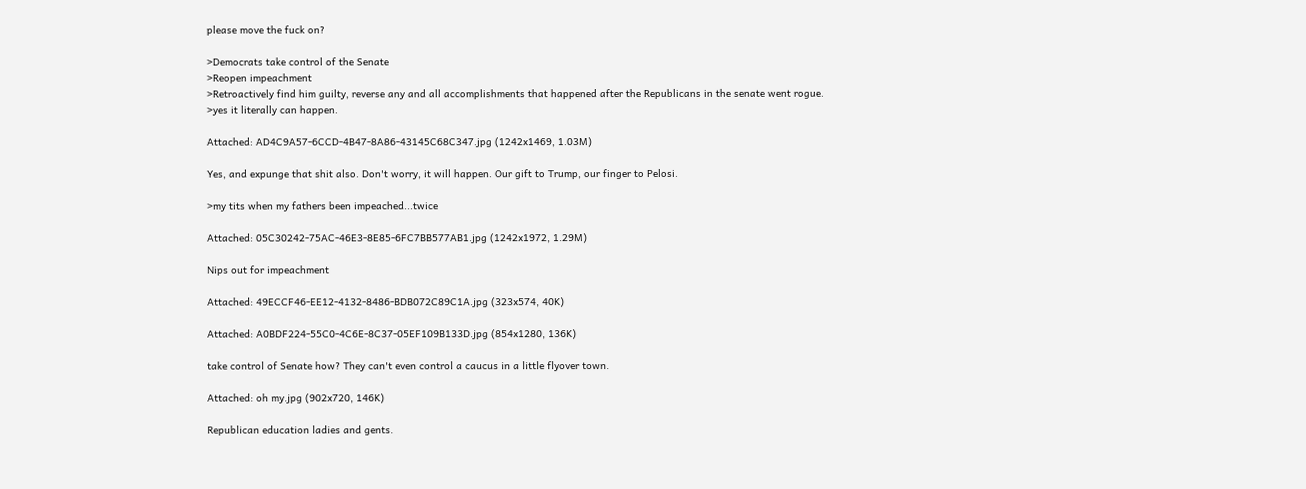please move the fuck on?

>Democrats take control of the Senate
>Reopen impeachment
>Retroactively find him guilty, reverse any and all accomplishments that happened after the Republicans in the senate went rogue.
>yes it literally can happen.

Attached: AD4C9A57-6CCD-4B47-8A86-43145C68C347.jpg (1242x1469, 1.03M)

Yes, and expunge that shit also. Don't worry, it will happen. Our gift to Trump, our finger to Pelosi.

>my tits when my fathers been impeached...twice

Attached: 05C30242-75AC-46E3-8E85-6FC7BB577AB1.jpg (1242x1972, 1.29M)

Nips out for impeachment

Attached: 49ECCF46-EE12-4132-8486-BDB072C89C1A.jpg (323x574, 40K)

Attached: A0BDF224-55C0-4C6E-8C37-05EF109B133D.jpg (854x1280, 136K)

take control of Senate how? They can't even control a caucus in a little flyover town.

Attached: oh my.jpg (902x720, 146K)

Republican education ladies and gents.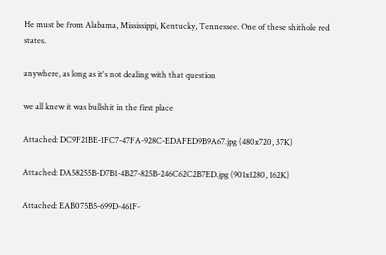He must be from Alabama, Mississippi, Kentucky, Tennessee. One of these shithole red states.

anywhere, as long as it's not dealing with that question

we all knew it was bullshit in the first place

Attached: DC9F21BE-1FC7-47FA-928C-EDAFED9B9A67.jpg (480x720, 37K)

Attached: DA58255B-D7B1-4B27-825B-246C62C2B7ED.jpg (901x1280, 162K)

Attached: EAB075B5-699D-461F-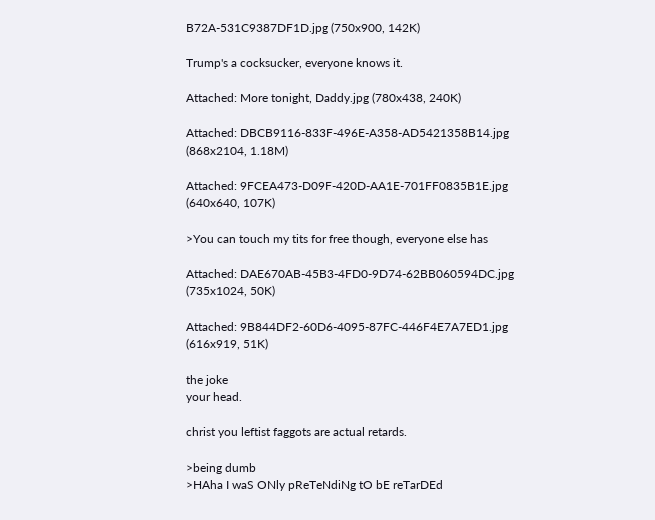B72A-531C9387DF1D.jpg (750x900, 142K)

Trump's a cocksucker, everyone knows it.

Attached: More tonight, Daddy.jpg (780x438, 240K)

Attached: DBCB9116-833F-496E-A358-AD5421358B14.jpg (868x2104, 1.18M)

Attached: 9FCEA473-D09F-420D-AA1E-701FF0835B1E.jpg (640x640, 107K)

>You can touch my tits for free though, everyone else has

Attached: DAE670AB-45B3-4FD0-9D74-62BB060594DC.jpg (735x1024, 50K)

Attached: 9B844DF2-60D6-4095-87FC-446F4E7A7ED1.jpg (616x919, 51K)

the joke
your head.

christ you leftist faggots are actual retards.

>being dumb
>HAha I waS ONly pReTeNdiNg tO bE reTarDEd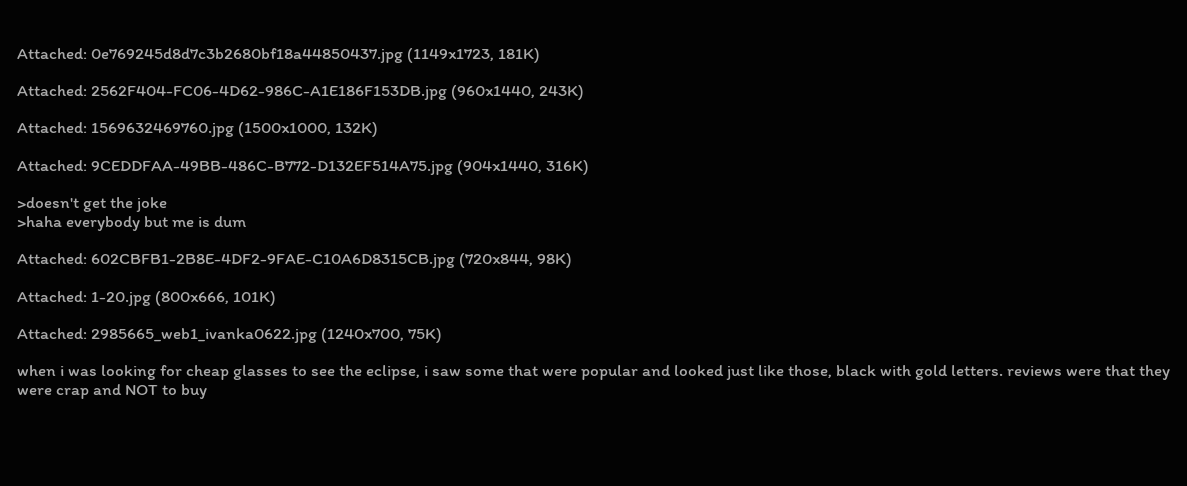Attached: 0e769245d8d7c3b2680bf18a44850437.jpg (1149x1723, 181K)

Attached: 2562F404-FC06-4D62-986C-A1E186F153DB.jpg (960x1440, 243K)

Attached: 1569632469760.jpg (1500x1000, 132K)

Attached: 9CEDDFAA-49BB-486C-B772-D132EF514A75.jpg (904x1440, 316K)

>doesn't get the joke
>haha everybody but me is dum

Attached: 602CBFB1-2B8E-4DF2-9FAE-C10A6D8315CB.jpg (720x844, 98K)

Attached: 1-20.jpg (800x666, 101K)

Attached: 2985665_web1_ivanka0622.jpg (1240x700, 75K)

when i was looking for cheap glasses to see the eclipse, i saw some that were popular and looked just like those, black with gold letters. reviews were that they were crap and NOT to buy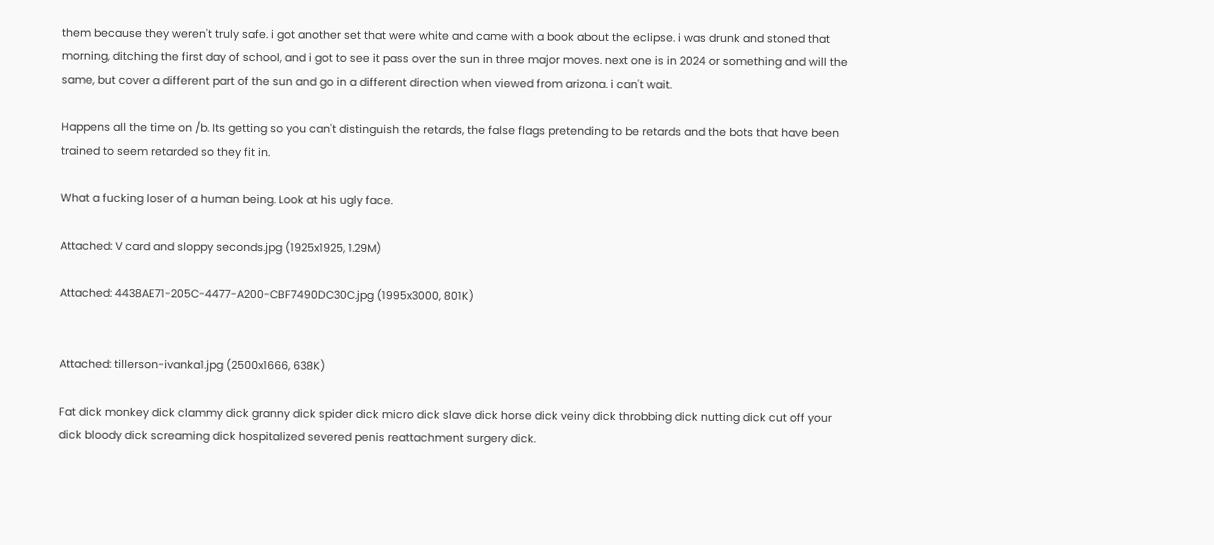them because they weren't truly safe. i got another set that were white and came with a book about the eclipse. i was drunk and stoned that morning, ditching the first day of school, and i got to see it pass over the sun in three major moves. next one is in 2024 or something and will the same, but cover a different part of the sun and go in a different direction when viewed from arizona. i can't wait.

Happens all the time on /b. Its getting so you can't distinguish the retards, the false flags pretending to be retards and the bots that have been trained to seem retarded so they fit in.

What a fucking loser of a human being. Look at his ugly face.

Attached: V card and sloppy seconds.jpg (1925x1925, 1.29M)

Attached: 4438AE71-205C-4477-A200-CBF7490DC30C.jpg (1995x3000, 801K)


Attached: tillerson-ivanka1.jpg (2500x1666, 638K)

Fat dick monkey dick clammy dick granny dick spider dick micro dick slave dick horse dick veiny dick throbbing dick nutting dick cut off your dick bloody dick screaming dick hospitalized severed penis reattachment surgery dick.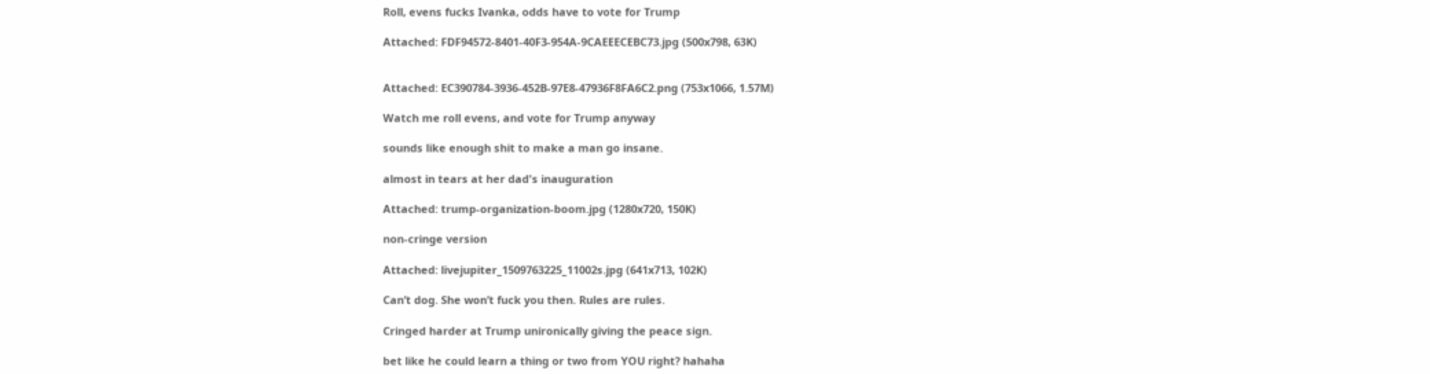Roll, evens fucks Ivanka, odds have to vote for Trump

Attached: FDF94572-8401-40F3-954A-9CAEEECEBC73.jpg (500x798, 63K)


Attached: EC390784-3936-452B-97E8-47936F8FA6C2.png (753x1066, 1.57M)

Watch me roll evens, and vote for Trump anyway

sounds like enough shit to make a man go insane.

almost in tears at her dad's inauguration

Attached: trump-organization-boom.jpg (1280x720, 150K)

non-cringe version

Attached: livejupiter_1509763225_11002s.jpg (641x713, 102K)

Can’t dog. She won’t fuck you then. Rules are rules.

Cringed harder at Trump unironically giving the peace sign.

bet like he could learn a thing or two from YOU right? hahaha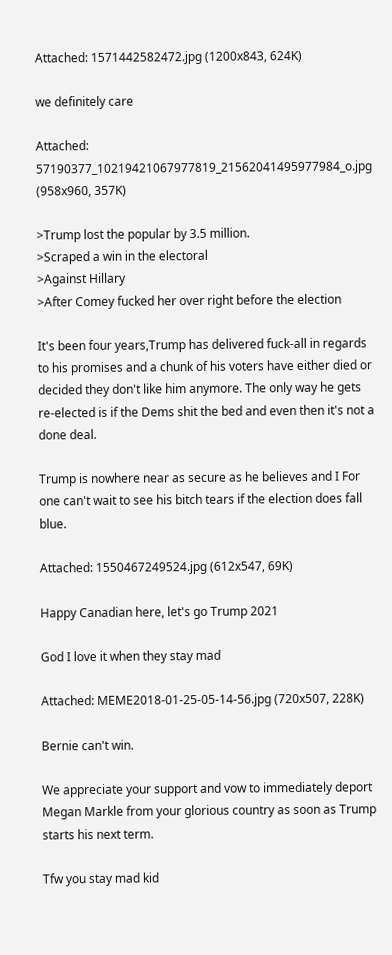Attached: 1571442582472.jpg (1200x843, 624K)

we definitely care

Attached: 57190377_10219421067977819_21562041495977984_o.jpg (958x960, 357K)

>Trump lost the popular by 3.5 million.
>Scraped a win in the electoral
>Against Hillary
>After Comey fucked her over right before the election

It's been four years,Trump has delivered fuck-all in regards to his promises and a chunk of his voters have either died or decided they don't like him anymore. The only way he gets re-elected is if the Dems shit the bed and even then it's not a done deal.

Trump is nowhere near as secure as he believes and I For one can't wait to see his bitch tears if the election does fall blue.

Attached: 1550467249524.jpg (612x547, 69K)

Happy Canadian here, let's go Trump 2021

God I love it when they stay mad

Attached: MEME2018-01-25-05-14-56.jpg (720x507, 228K)

Bernie can't win.

We appreciate your support and vow to immediately deport Megan Markle from your glorious country as soon as Trump starts his next term.

Tfw you stay mad kid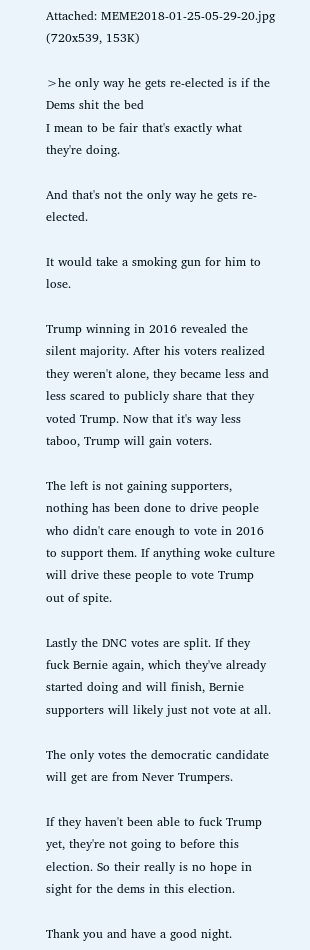Attached: MEME2018-01-25-05-29-20.jpg (720x539, 153K)

>he only way he gets re-elected is if the Dems shit the bed
I mean to be fair that's exactly what they're doing.

And that's not the only way he gets re-elected.

It would take a smoking gun for him to lose.

Trump winning in 2016 revealed the silent majority. After his voters realized they weren't alone, they became less and less scared to publicly share that they voted Trump. Now that it's way less taboo, Trump will gain voters.

The left is not gaining supporters, nothing has been done to drive people who didn't care enough to vote in 2016 to support them. If anything woke culture will drive these people to vote Trump out of spite.

Lastly the DNC votes are split. If they fuck Bernie again, which they've already started doing and will finish, Bernie supporters will likely just not vote at all.

The only votes the democratic candidate will get are from Never Trumpers.

If they haven't been able to fuck Trump yet, they're not going to before this election. So their really is no hope in sight for the dems in this election.

Thank you and have a good night.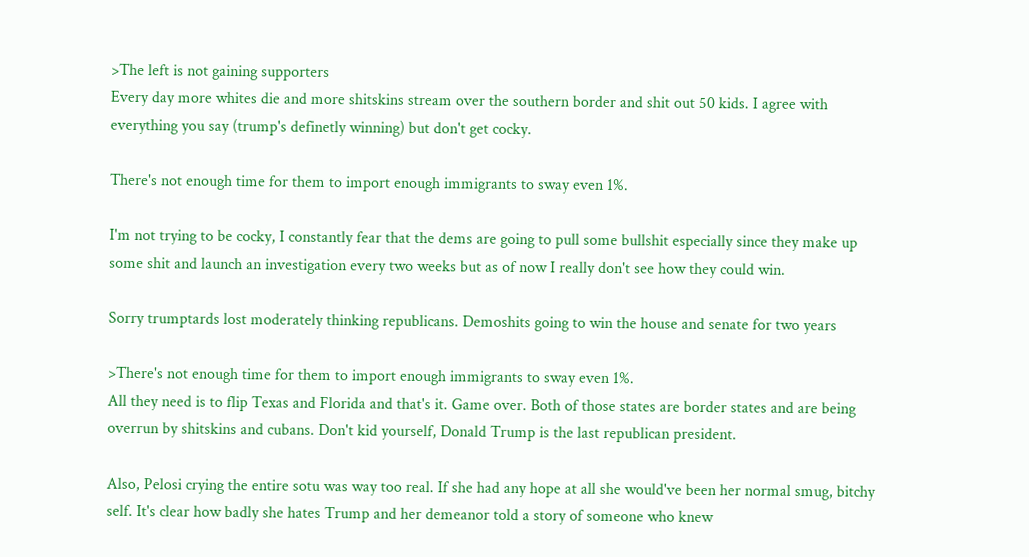>The left is not gaining supporters
Every day more whites die and more shitskins stream over the southern border and shit out 50 kids. I agree with everything you say (trump's definetly winning) but don't get cocky.

There's not enough time for them to import enough immigrants to sway even 1%.

I'm not trying to be cocky, I constantly fear that the dems are going to pull some bullshit especially since they make up some shit and launch an investigation every two weeks but as of now I really don't see how they could win.

Sorry trumptards lost moderately thinking republicans. Demoshits going to win the house and senate for two years

>There's not enough time for them to import enough immigrants to sway even 1%.
All they need is to flip Texas and Florida and that's it. Game over. Both of those states are border states and are being overrun by shitskins and cubans. Don't kid yourself, Donald Trump is the last republican president.

Also, Pelosi crying the entire sotu was way too real. If she had any hope at all she would've been her normal smug, bitchy self. It's clear how badly she hates Trump and her demeanor told a story of someone who knew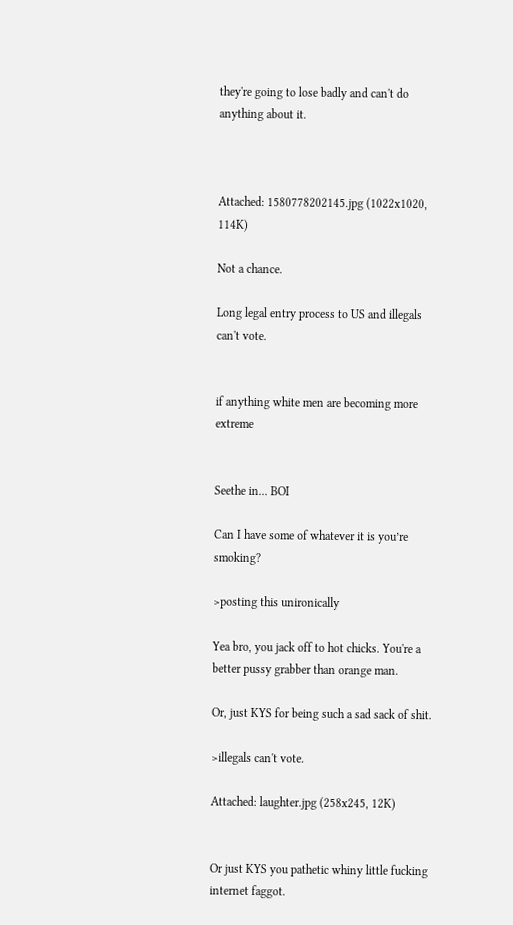they're going to lose badly and can't do anything about it.



Attached: 1580778202145.jpg (1022x1020, 114K)

Not a chance.

Long legal entry process to US and illegals can't vote.


if anything white men are becoming more extreme


Seethe in... BOI

Can I have some of whatever it is you’re smoking?

>posting this unironically

Yea bro, you jack off to hot chicks. You're a better pussy grabber than orange man.

Or, just KYS for being such a sad sack of shit.

>illegals can't vote.

Attached: laughter.jpg (258x245, 12K)


Or just KYS you pathetic whiny little fucking internet faggot.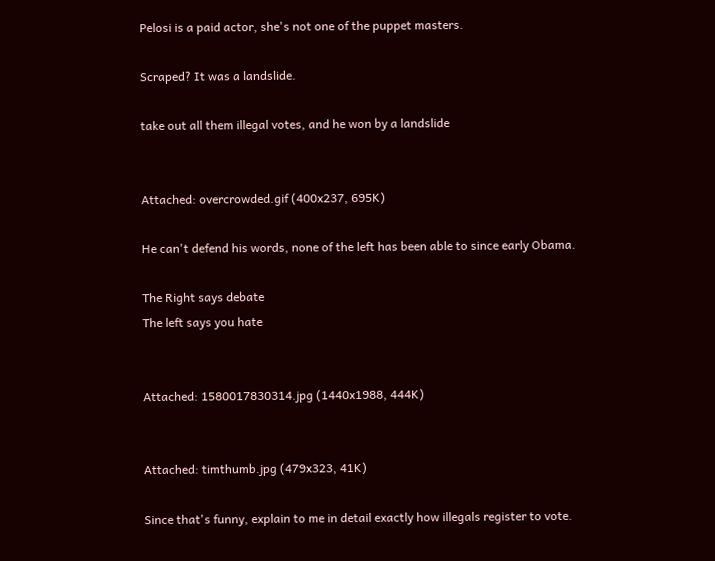Pelosi is a paid actor, she's not one of the puppet masters.

Scraped? It was a landslide.

take out all them illegal votes, and he won by a landslide


Attached: overcrowded.gif (400x237, 695K)

He can't defend his words, none of the left has been able to since early Obama.

The Right says debate
The left says you hate


Attached: 1580017830314.jpg (1440x1988, 444K)


Attached: timthumb.jpg (479x323, 41K)

Since that's funny, explain to me in detail exactly how illegals register to vote.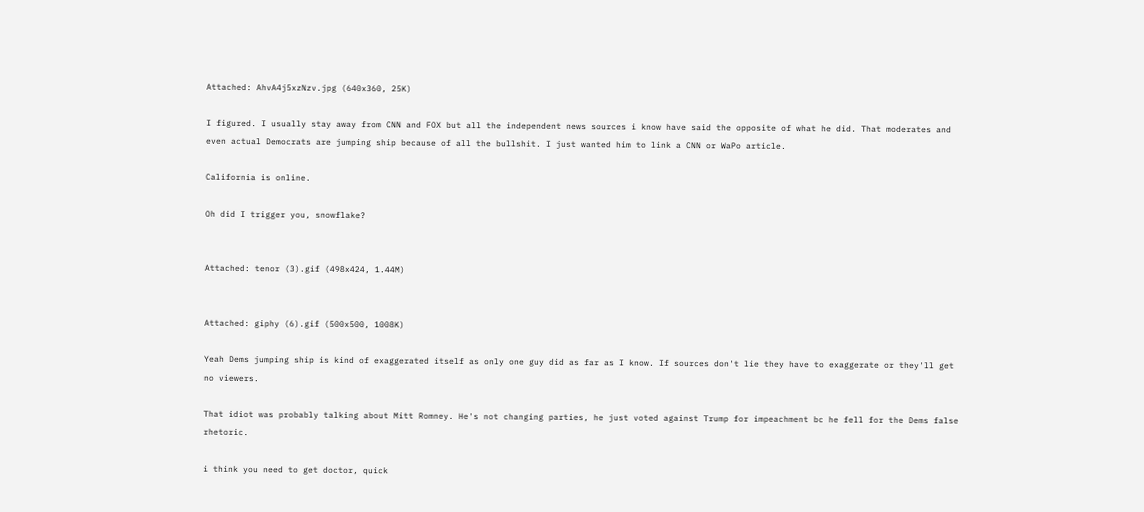Attached: AhvA4j5xzNzv.jpg (640x360, 25K)

I figured. I usually stay away from CNN and FOX but all the independent news sources i know have said the opposite of what he did. That moderates and even actual Democrats are jumping ship because of all the bullshit. I just wanted him to link a CNN or WaPo article.

California is online.

Oh did I trigger you, snowflake?


Attached: tenor (3).gif (498x424, 1.44M)


Attached: giphy (6).gif (500x500, 1008K)

Yeah Dems jumping ship is kind of exaggerated itself as only one guy did as far as I know. If sources don't lie they have to exaggerate or they'll get no viewers.

That idiot was probably talking about Mitt Romney. He's not changing parties, he just voted against Trump for impeachment bc he fell for the Dems false rhetoric.

i think you need to get doctor, quick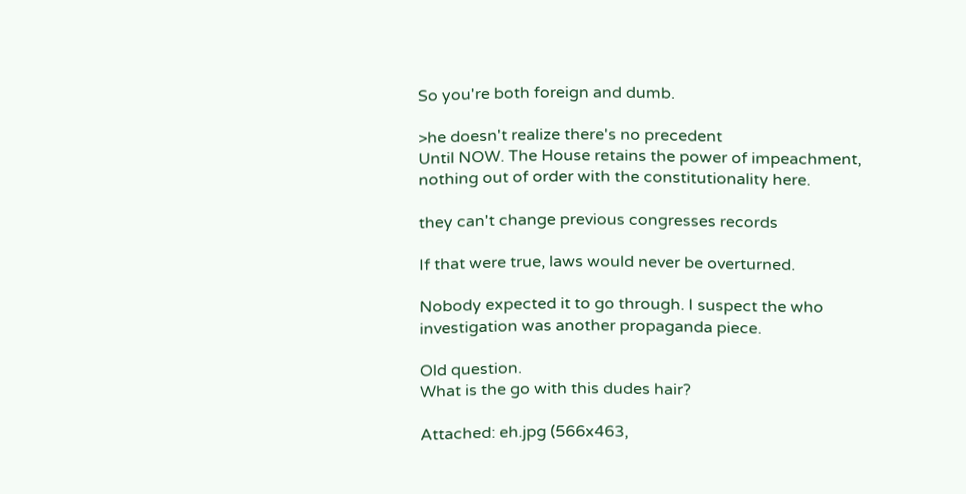So you're both foreign and dumb.

>he doesn't realize there's no precedent
Until NOW. The House retains the power of impeachment, nothing out of order with the constitutionality here.

they can't change previous congresses records

If that were true, laws would never be overturned.

Nobody expected it to go through. I suspect the who investigation was another propaganda piece.

Old question.
What is the go with this dudes hair?

Attached: eh.jpg (566x463,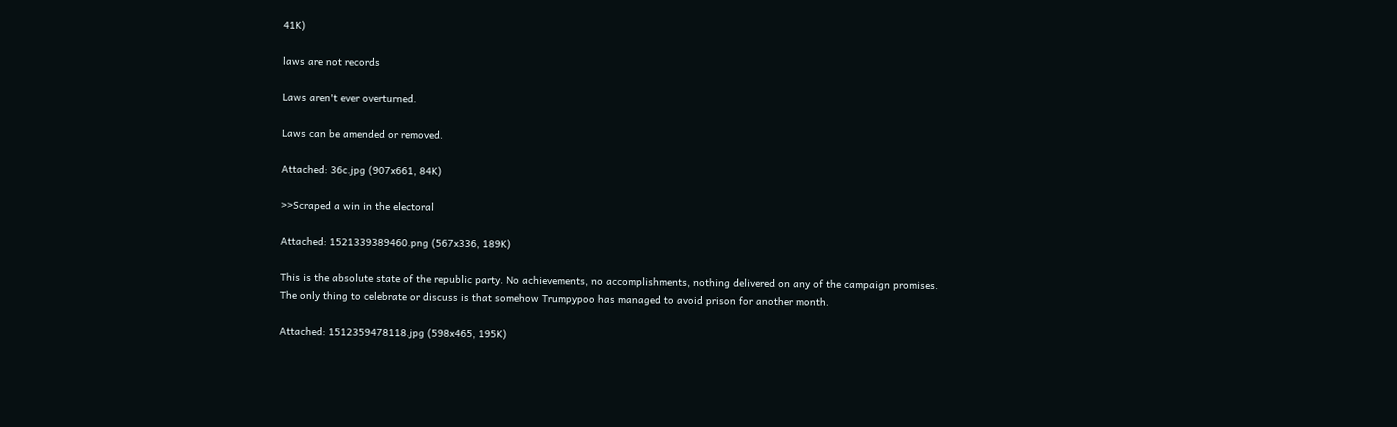41K)

laws are not records

Laws aren't ever overturned.

Laws can be amended or removed.

Attached: 36c.jpg (907x661, 84K)

>>Scraped a win in the electoral

Attached: 1521339389460.png (567x336, 189K)

This is the absolute state of the republic party. No achievements, no accomplishments, nothing delivered on any of the campaign promises.
The only thing to celebrate or discuss is that somehow Trumpypoo has managed to avoid prison for another month.

Attached: 1512359478118.jpg (598x465, 195K)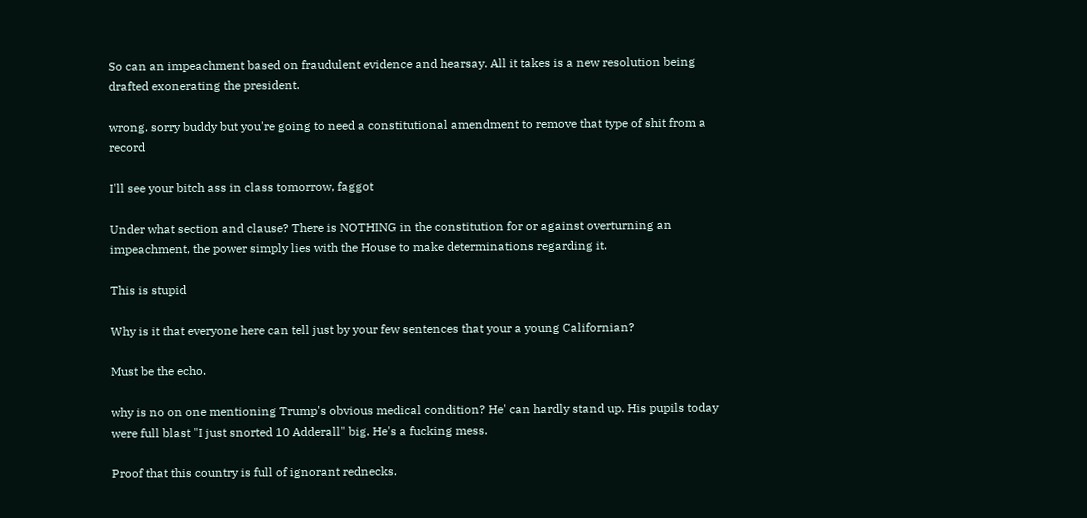So can an impeachment based on fraudulent evidence and hearsay. All it takes is a new resolution being drafted exonerating the president.

wrong. sorry buddy but you're going to need a constitutional amendment to remove that type of shit from a record

I'll see your bitch ass in class tomorrow, faggot

Under what section and clause? There is NOTHING in the constitution for or against overturning an impeachment, the power simply lies with the House to make determinations regarding it.

This is stupid

Why is it that everyone here can tell just by your few sentences that your a young Californian?

Must be the echo.

why is no on one mentioning Trump's obvious medical condition? He' can hardly stand up. His pupils today were full blast "I just snorted 10 Adderall" big. He's a fucking mess.

Proof that this country is full of ignorant rednecks.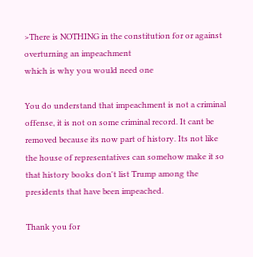>There is NOTHING in the constitution for or against overturning an impeachment
which is why you would need one

You do understand that impeachment is not a criminal offense, it is not on some criminal record. It cant be removed because its now part of history. Its not like the house of representatives can somehow make it so that history books don't list Trump among the presidents that have been impeached.

Thank you for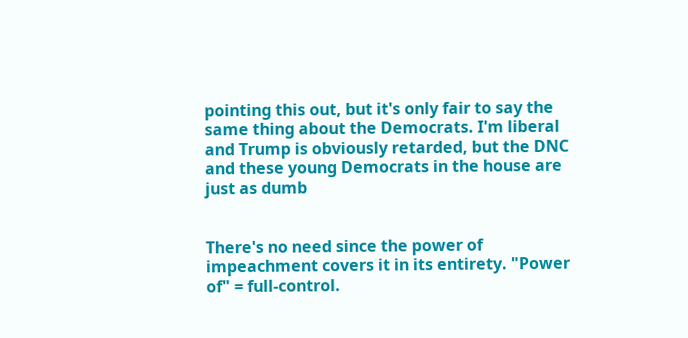pointing this out, but it's only fair to say the same thing about the Democrats. I'm liberal and Trump is obviously retarded, but the DNC and these young Democrats in the house are just as dumb


There's no need since the power of impeachment covers it in its entirety. "Power of" = full-control.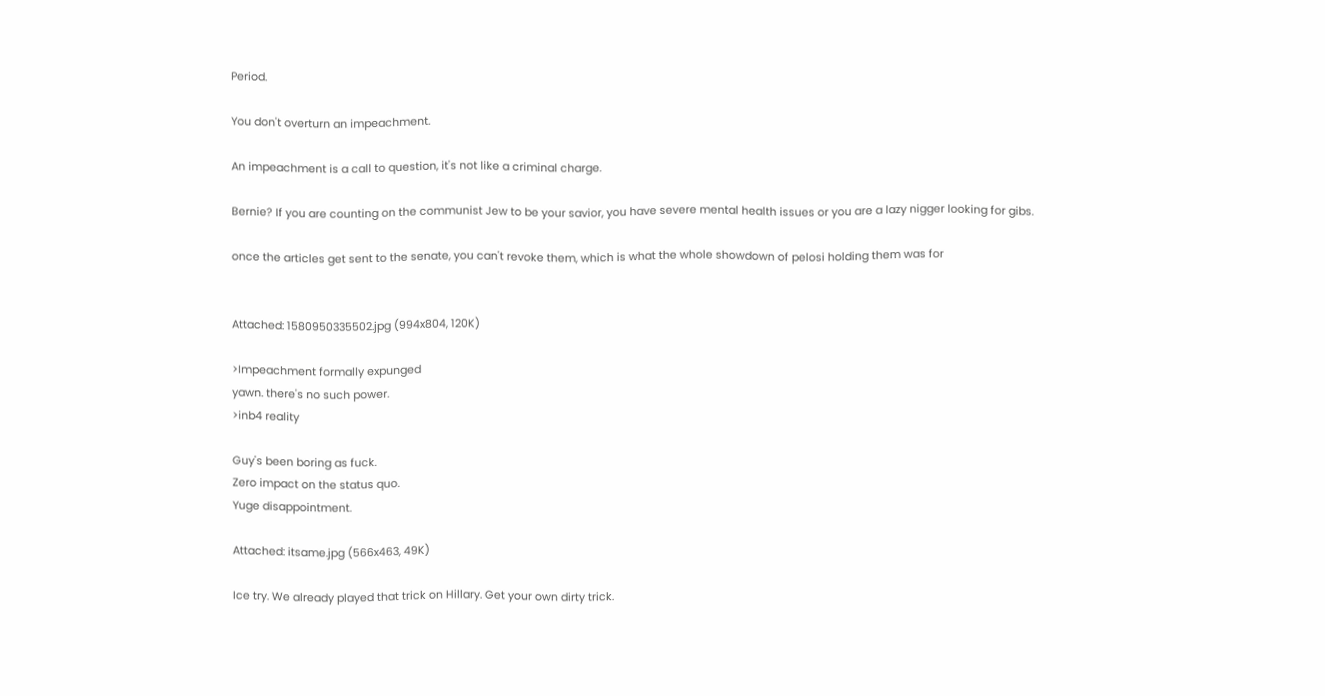Period.

You don't overturn an impeachment.

An impeachment is a call to question, it's not like a criminal charge.

Bernie? If you are counting on the communist Jew to be your savior, you have severe mental health issues or you are a lazy nigger looking for gibs.

once the articles get sent to the senate, you can't revoke them, which is what the whole showdown of pelosi holding them was for


Attached: 1580950335502.jpg (994x804, 120K)

>Impeachment formally expunged
yawn. there's no such power.
>inb4 reality

Guy's been boring as fuck.
Zero impact on the status quo.
Yuge disappointment.

Attached: itsame.jpg (566x463, 49K)

Ice try. We already played that trick on Hillary. Get your own dirty trick.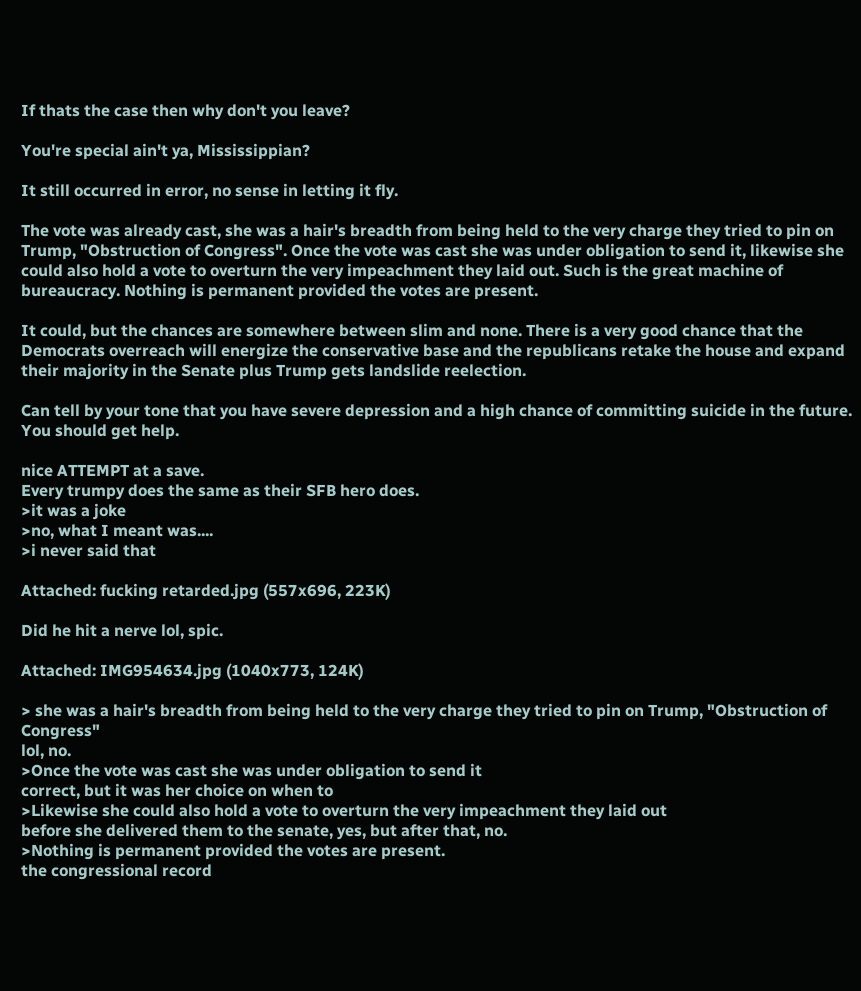If thats the case then why don't you leave?

You're special ain't ya, Mississippian?

It still occurred in error, no sense in letting it fly.

The vote was already cast, she was a hair's breadth from being held to the very charge they tried to pin on Trump, "Obstruction of Congress". Once the vote was cast she was under obligation to send it, likewise she could also hold a vote to overturn the very impeachment they laid out. Such is the great machine of bureaucracy. Nothing is permanent provided the votes are present.

It could, but the chances are somewhere between slim and none. There is a very good chance that the Democrats overreach will energize the conservative base and the republicans retake the house and expand their majority in the Senate plus Trump gets landslide reelection.

Can tell by your tone that you have severe depression and a high chance of committing suicide in the future. You should get help.

nice ATTEMPT at a save.
Every trumpy does the same as their SFB hero does.
>it was a joke
>no, what I meant was....
>i never said that

Attached: fucking retarded.jpg (557x696, 223K)

Did he hit a nerve lol, spic.

Attached: IMG954634.jpg (1040x773, 124K)

> she was a hair's breadth from being held to the very charge they tried to pin on Trump, "Obstruction of Congress"
lol, no.
>Once the vote was cast she was under obligation to send it
correct, but it was her choice on when to
>Likewise she could also hold a vote to overturn the very impeachment they laid out
before she delivered them to the senate, yes, but after that, no.
>Nothing is permanent provided the votes are present.
the congressional record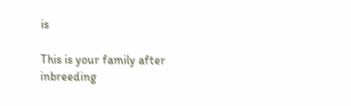is

This is your family after inbreeding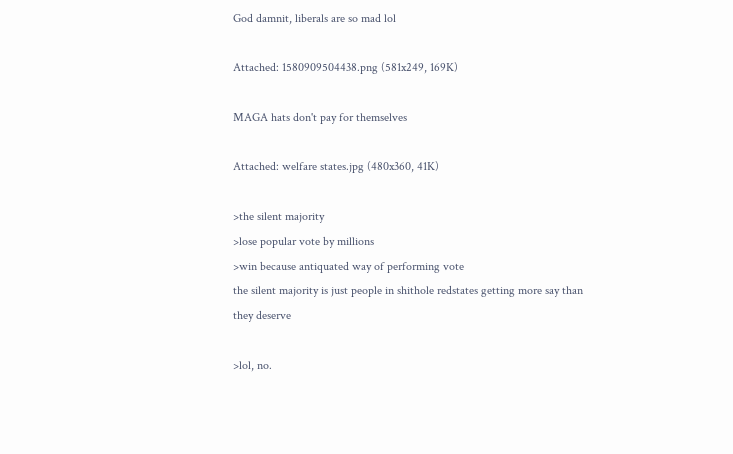God damnit, liberals are so mad lol

Attached: 1580909504438.png (581x249, 169K)

MAGA hats don't pay for themselves

Attached: welfare states.jpg (480x360, 41K)

>the silent majority
>lose popular vote by millions
>win because antiquated way of performing vote
the silent majority is just people in shithole redstates getting more say than they deserve

>lol, no.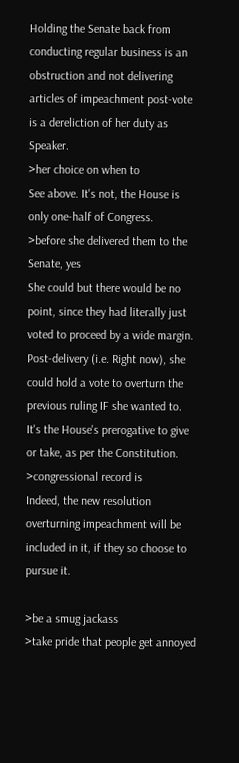Holding the Senate back from conducting regular business is an obstruction and not delivering articles of impeachment post-vote is a dereliction of her duty as Speaker.
>her choice on when to
See above. It's not, the House is only one-half of Congress.
>before she delivered them to the Senate, yes
She could but there would be no point, since they had literally just voted to proceed by a wide margin. Post-delivery (i.e. Right now), she could hold a vote to overturn the previous ruling IF she wanted to. It's the House's prerogative to give or take, as per the Constitution.
>congressional record is
Indeed, the new resolution overturning impeachment will be included in it, if they so choose to pursue it.

>be a smug jackass
>take pride that people get annoyed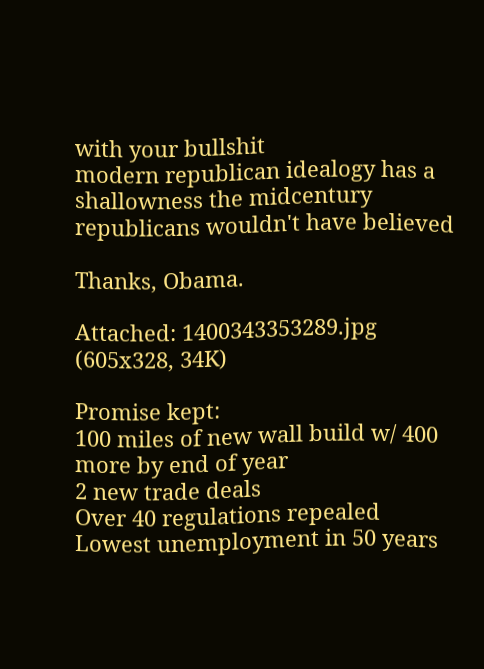with your bullshit
modern republican idealogy has a shallowness the midcentury republicans wouldn't have believed

Thanks, Obama.

Attached: 1400343353289.jpg (605x328, 34K)

Promise kept:
100 miles of new wall build w/ 400 more by end of year
2 new trade deals
Over 40 regulations repealed
Lowest unemployment in 50 years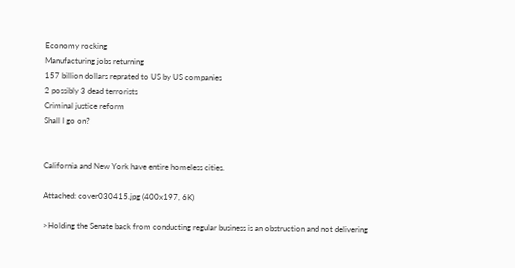Economy rocking
Manufacturing jobs returning
157 billion dollars reprated to US by US companies
2 possibly 3 dead terrorists
Criminal justice reform
Shall I go on?


California and New York have entire homeless cities.

Attached: cover030415.jpg (400x197, 6K)

>Holding the Senate back from conducting regular business is an obstruction and not delivering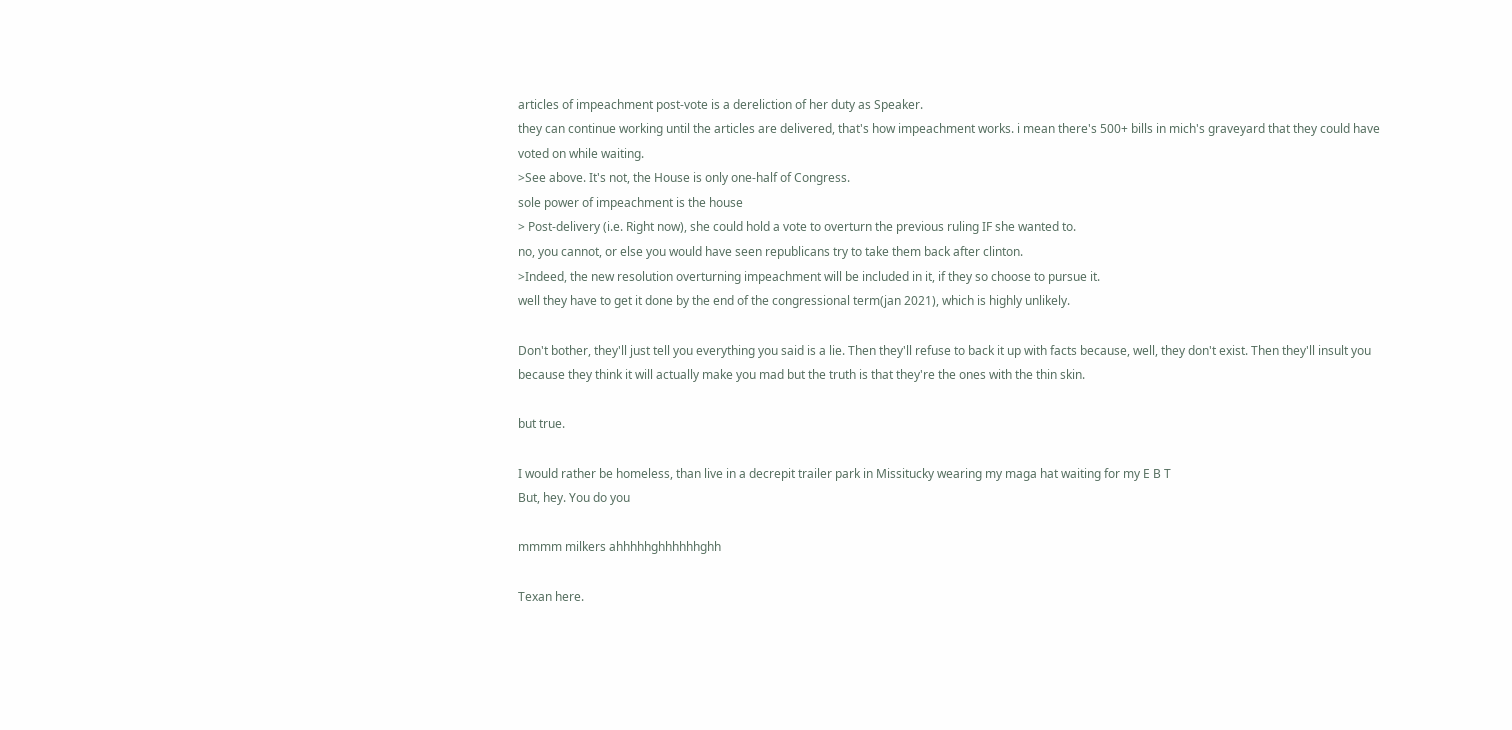articles of impeachment post-vote is a dereliction of her duty as Speaker.
they can continue working until the articles are delivered, that's how impeachment works. i mean there's 500+ bills in mich's graveyard that they could have voted on while waiting.
>See above. It's not, the House is only one-half of Congress.
sole power of impeachment is the house
> Post-delivery (i.e. Right now), she could hold a vote to overturn the previous ruling IF she wanted to.
no, you cannot, or else you would have seen republicans try to take them back after clinton.
>Indeed, the new resolution overturning impeachment will be included in it, if they so choose to pursue it.
well they have to get it done by the end of the congressional term(jan 2021), which is highly unlikely.

Don't bother, they'll just tell you everything you said is a lie. Then they'll refuse to back it up with facts because, well, they don't exist. Then they'll insult you because they think it will actually make you mad but the truth is that they're the ones with the thin skin.

but true.

I would rather be homeless, than live in a decrepit trailer park in Missitucky wearing my maga hat waiting for my E B T
But, hey. You do you

mmmm milkers ahhhhhghhhhhhghh

Texan here.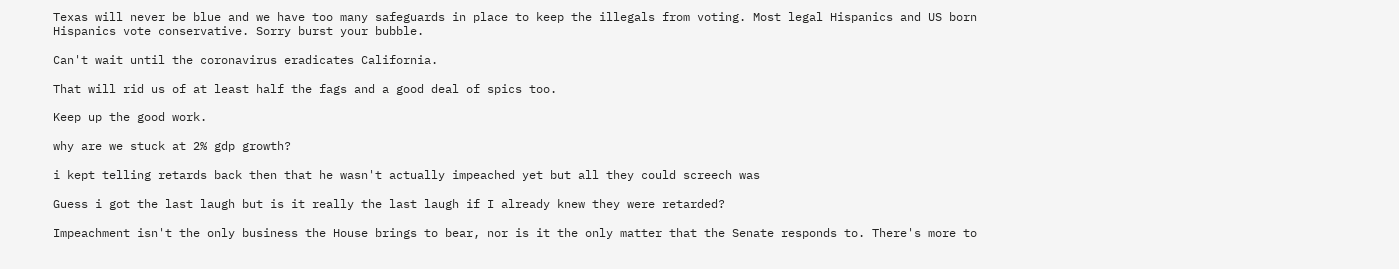Texas will never be blue and we have too many safeguards in place to keep the illegals from voting. Most legal Hispanics and US born Hispanics vote conservative. Sorry burst your bubble.

Can't wait until the coronavirus eradicates California.

That will rid us of at least half the fags and a good deal of spics too.

Keep up the good work.

why are we stuck at 2% gdp growth?

i kept telling retards back then that he wasn't actually impeached yet but all they could screech was

Guess i got the last laugh but is it really the last laugh if I already knew they were retarded?

Impeachment isn't the only business the House brings to bear, nor is it the only matter that the Senate responds to. There's more to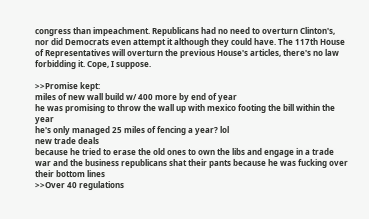congress than impeachment. Republicans had no need to overturn Clinton's, nor did Democrats even attempt it although they could have. The 117th House of Representatives will overturn the previous House's articles, there's no law forbidding it. Cope, I suppose.

>>Promise kept:
miles of new wall build w/ 400 more by end of year
he was promising to throw the wall up with mexico footing the bill within the year
he's only managed 25 miles of fencing a year? lol
new trade deals
because he tried to erase the old ones to own the libs and engage in a trade war and the business republicans shat their pants because he was fucking over their bottom lines
>>Over 40 regulations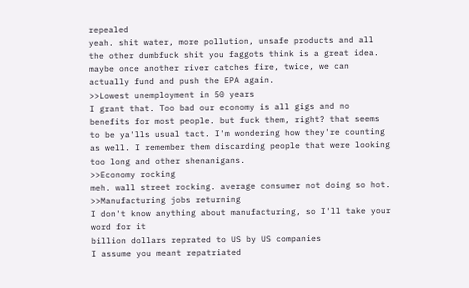repealed
yeah. shit water, more pollution, unsafe products and all the other dumbfuck shit you faggots think is a great idea. maybe once another river catches fire, twice, we can actually fund and push the EPA again.
>>Lowest unemployment in 50 years
I grant that. Too bad our economy is all gigs and no benefits for most people. but fuck them, right? that seems to be ya'lls usual tact. I'm wondering how they're counting as well. I remember them discarding people that were looking too long and other shenanigans.
>>Economy rocking
meh. wall street rocking. average consumer not doing so hot.
>>Manufacturing jobs returning
I don't know anything about manufacturing, so I'll take your word for it
billion dollars reprated to US by US companies
I assume you meant repatriated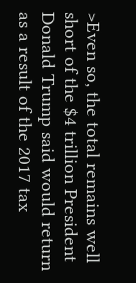>Even so, the total remains well short of the $4 trillion President Donald Trump said would return as a result of the 2017 tax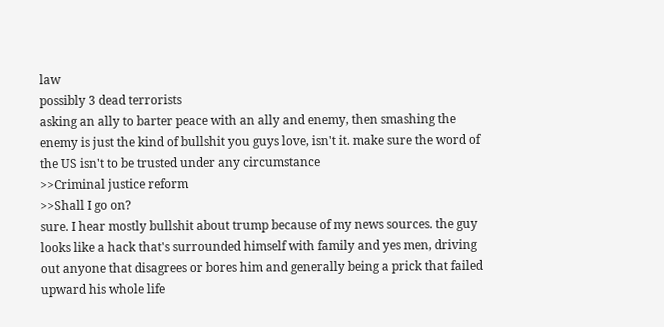law
possibly 3 dead terrorists
asking an ally to barter peace with an ally and enemy, then smashing the enemy is just the kind of bullshit you guys love, isn't it. make sure the word of the US isn't to be trusted under any circumstance
>>Criminal justice reform
>>Shall I go on?
sure. I hear mostly bullshit about trump because of my news sources. the guy looks like a hack that's surrounded himself with family and yes men, driving out anyone that disagrees or bores him and generally being a prick that failed upward his whole life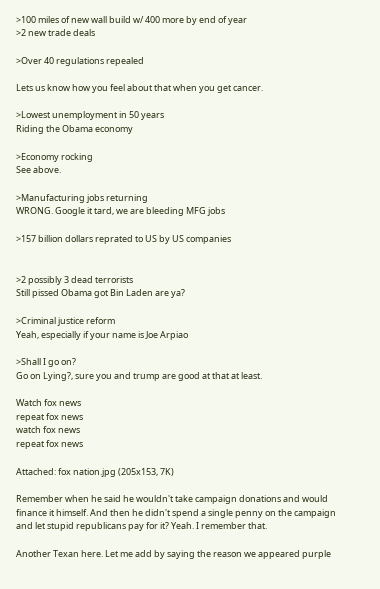>100 miles of new wall build w/ 400 more by end of year
>2 new trade deals

>Over 40 regulations repealed

Lets us know how you feel about that when you get cancer.

>Lowest unemployment in 50 years
Riding the Obama economy

>Economy rocking
See above.

>Manufacturing jobs returning
WRONG. Google it tard, we are bleeding MFG jobs

>157 billion dollars reprated to US by US companies


>2 possibly 3 dead terrorists
Still pissed Obama got Bin Laden are ya?

>Criminal justice reform
Yeah, especially if your name is Joe Arpiao

>Shall I go on?
Go on Lying?, sure you and trump are good at that at least.

Watch fox news
repeat fox news
watch fox news
repeat fox news

Attached: fox nation.jpg (205x153, 7K)

Remember when he said he wouldn't take campaign donations and would finance it himself. And then he didn't spend a single penny on the campaign and let stupid republicans pay for it? Yeah. I remember that.

Another Texan here. Let me add by saying the reason we appeared purple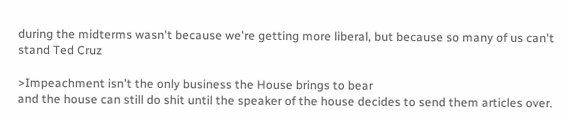during the midterms wasn't because we're getting more liberal, but because so many of us can't stand Ted Cruz

>Impeachment isn't the only business the House brings to bear
and the house can still do shit until the speaker of the house decides to send them articles over.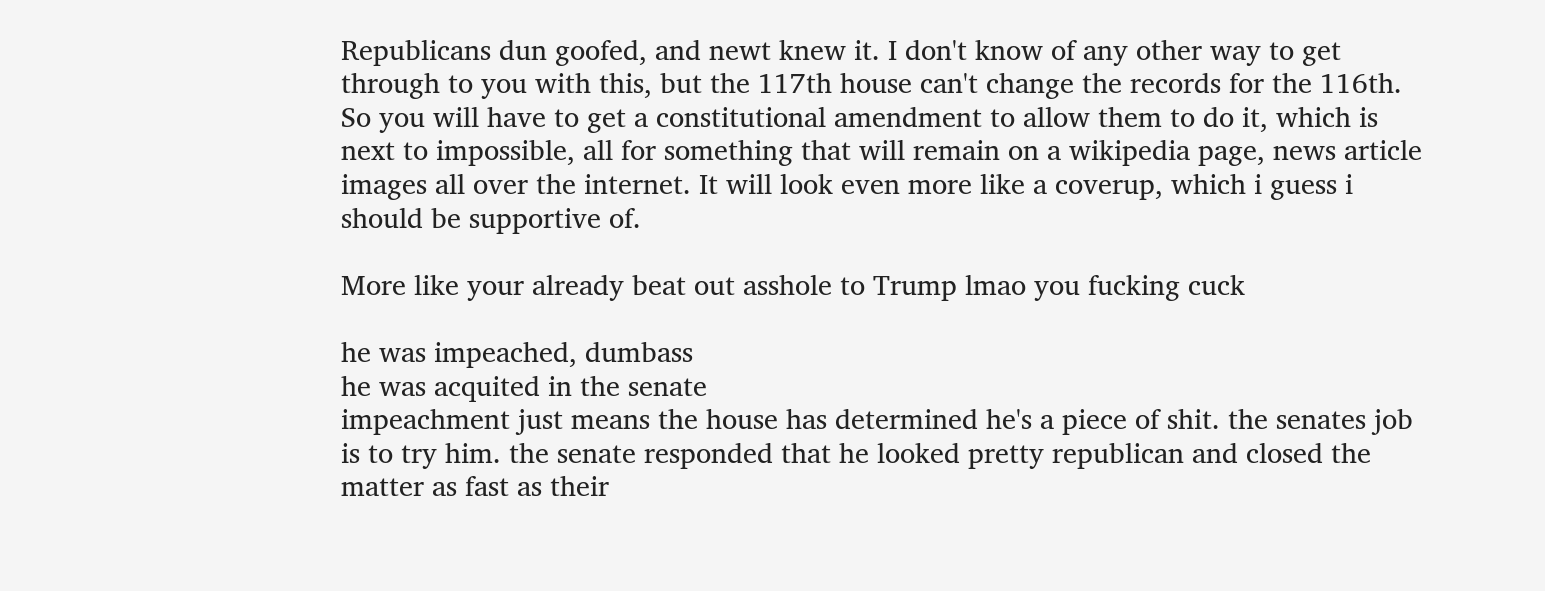Republicans dun goofed, and newt knew it. I don't know of any other way to get through to you with this, but the 117th house can't change the records for the 116th. So you will have to get a constitutional amendment to allow them to do it, which is next to impossible, all for something that will remain on a wikipedia page, news article images all over the internet. It will look even more like a coverup, which i guess i should be supportive of.

More like your already beat out asshole to Trump lmao you fucking cuck

he was impeached, dumbass
he was acquited in the senate
impeachment just means the house has determined he's a piece of shit. the senates job is to try him. the senate responded that he looked pretty republican and closed the matter as fast as their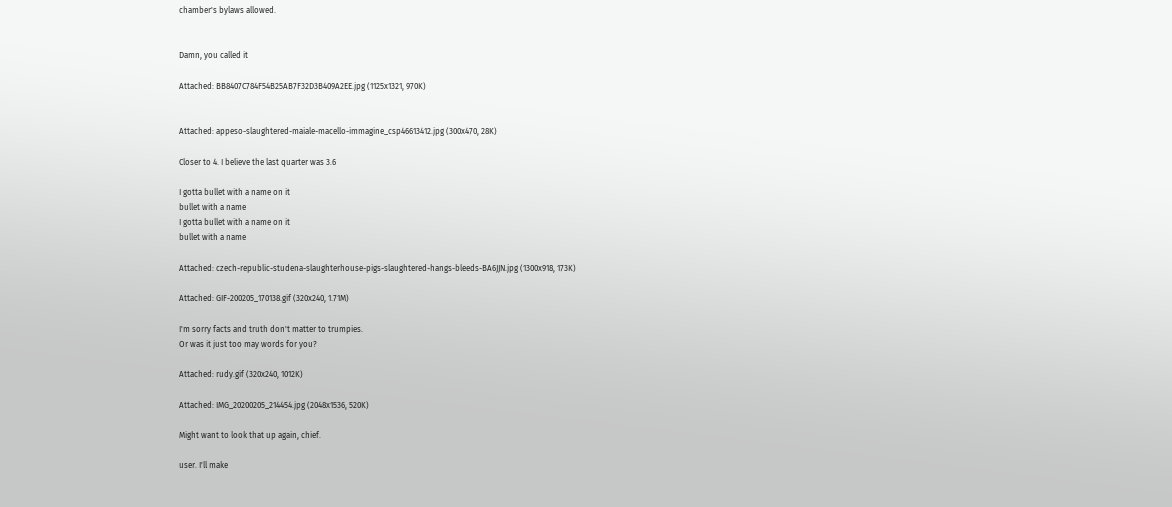chamber's bylaws allowed.


Damn, you called it

Attached: BB8407C784F54B25AB7F32D3B409A2EE.jpg (1125x1321, 970K)


Attached: appeso-slaughtered-maiale-macello-immagine_csp46613412.jpg (300x470, 28K)

Closer to 4. I believe the last quarter was 3.6

I gotta bullet with a name on it
bullet with a name
I gotta bullet with a name on it
bullet with a name

Attached: czech-republic-studena-slaughterhouse-pigs-slaughtered-hangs-bleeds-BA6JJN.jpg (1300x918, 173K)

Attached: GIF-200205_170138.gif (320x240, 1.71M)

I'm sorry facts and truth don't matter to trumpies.
Or was it just too may words for you?

Attached: rudy.gif (320x240, 1012K)

Attached: IMG_20200205_214454.jpg (2048x1536, 520K)

Might want to look that up again, chief.

user. I'll make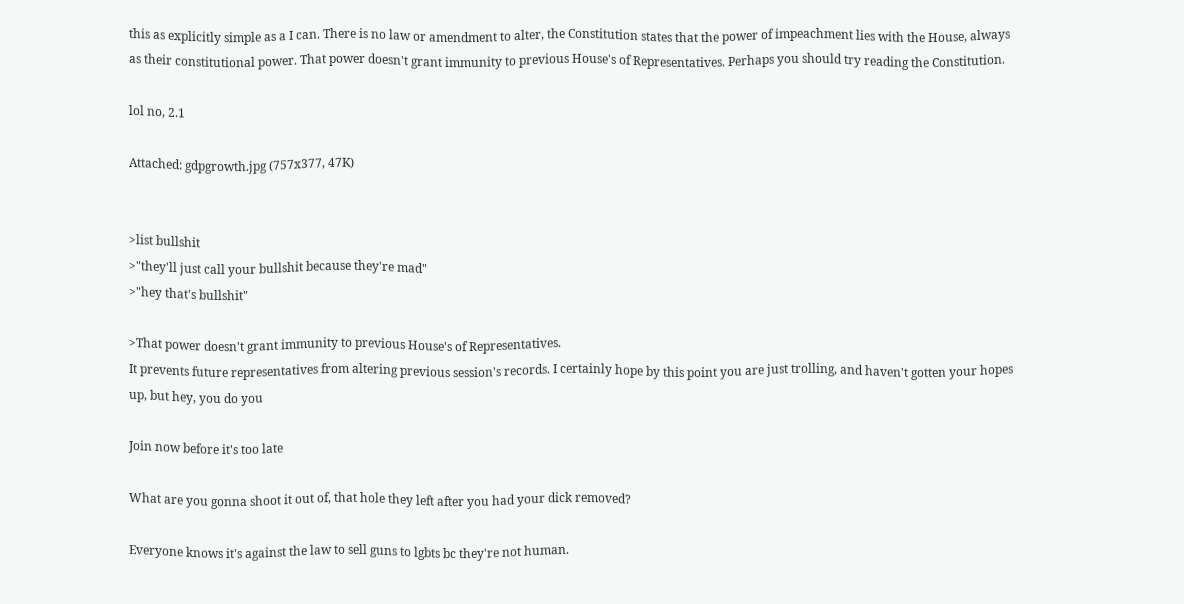this as explicitly simple as a I can. There is no law or amendment to alter, the Constitution states that the power of impeachment lies with the House, always as their constitutional power. That power doesn't grant immunity to previous House's of Representatives. Perhaps you should try reading the Constitution.

lol no, 2.1

Attached: gdpgrowth.jpg (757x377, 47K)


>list bullshit
>"they'll just call your bullshit because they're mad"
>"hey that's bullshit"

>That power doesn't grant immunity to previous House's of Representatives.
It prevents future representatives from altering previous session's records. I certainly hope by this point you are just trolling, and haven't gotten your hopes up, but hey, you do you

Join now before it's too late

What are you gonna shoot it out of, that hole they left after you had your dick removed?

Everyone knows it's against the law to sell guns to lgbts bc they're not human.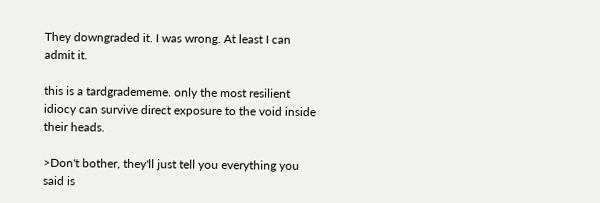They downgraded it. I was wrong. At least I can admit it.

this is a tardgradememe. only the most resilient idiocy can survive direct exposure to the void inside their heads.

>Don't bother, they'll just tell you everything you said is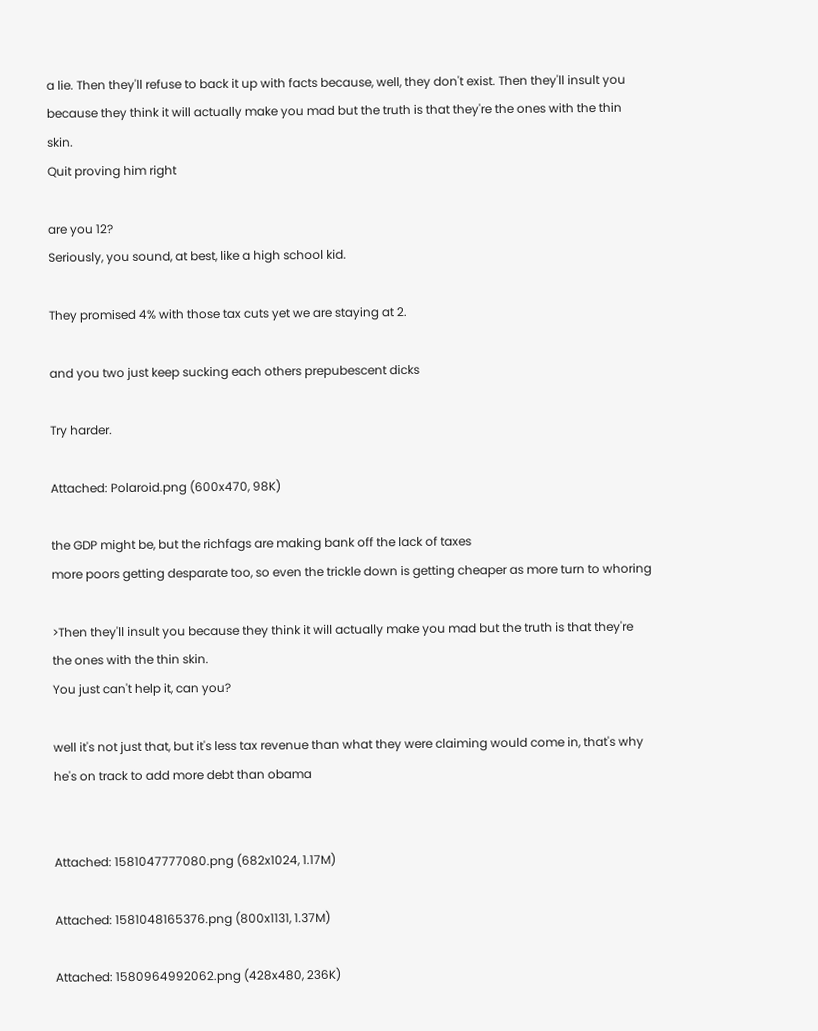a lie. Then they'll refuse to back it up with facts because, well, they don't exist. Then they'll insult you because they think it will actually make you mad but the truth is that they're the ones with the thin skin.
Quit proving him right

are you 12?
Seriously, you sound, at best, like a high school kid.

They promised 4% with those tax cuts yet we are staying at 2.

and you two just keep sucking each others prepubescent dicks

Try harder.

Attached: Polaroid.png (600x470, 98K)

the GDP might be, but the richfags are making bank off the lack of taxes
more poors getting desparate too, so even the trickle down is getting cheaper as more turn to whoring

>Then they'll insult you because they think it will actually make you mad but the truth is that they're the ones with the thin skin.
You just can't help it, can you?

well it's not just that, but it's less tax revenue than what they were claiming would come in, that's why he's on track to add more debt than obama


Attached: 1581047777080.png (682x1024, 1.17M)

Attached: 1581048165376.png (800x1131, 1.37M)

Attached: 1580964992062.png (428x480, 236K)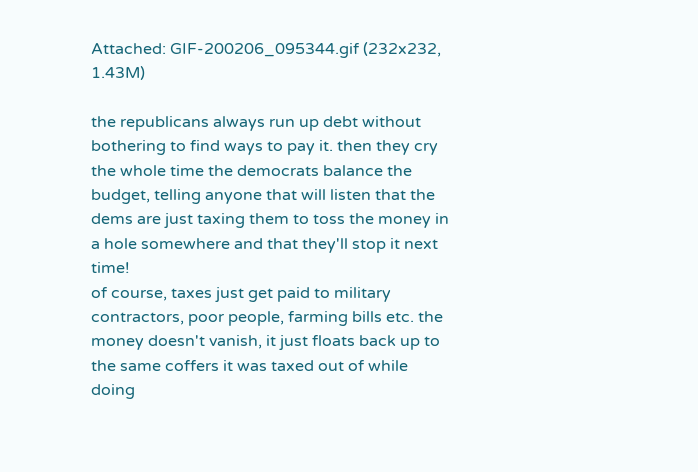Attached: GIF-200206_095344.gif (232x232, 1.43M)

the republicans always run up debt without bothering to find ways to pay it. then they cry the whole time the democrats balance the budget, telling anyone that will listen that the dems are just taxing them to toss the money in a hole somewhere and that they'll stop it next time!
of course, taxes just get paid to military contractors, poor people, farming bills etc. the money doesn't vanish, it just floats back up to the same coffers it was taxed out of while doing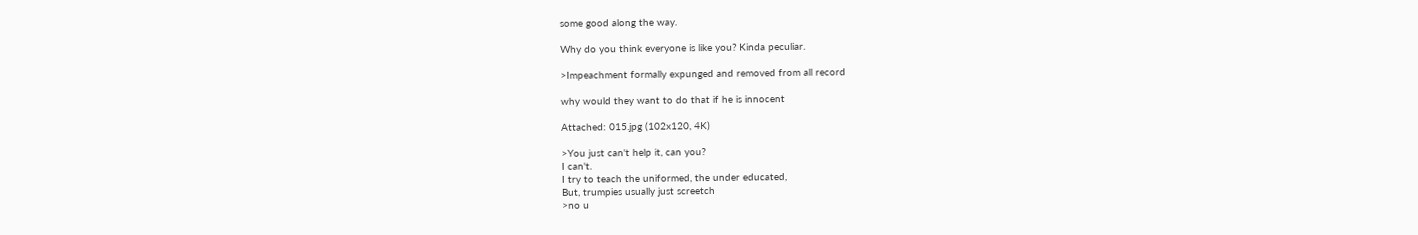some good along the way.

Why do you think everyone is like you? Kinda peculiar.

>Impeachment formally expunged and removed from all record

why would they want to do that if he is innocent

Attached: 015.jpg (102x120, 4K)

>You just can't help it, can you?
I can't.
I try to teach the uniformed, the under educated,
But, trumpies usually just screetch
>no u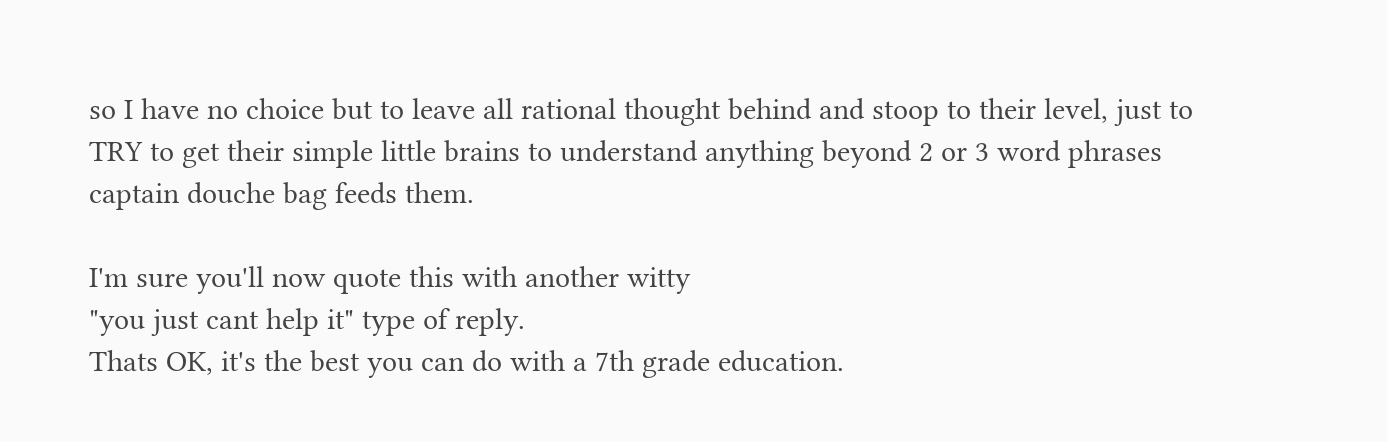so I have no choice but to leave all rational thought behind and stoop to their level, just to TRY to get their simple little brains to understand anything beyond 2 or 3 word phrases captain douche bag feeds them.

I'm sure you'll now quote this with another witty
"you just cant help it" type of reply.
Thats OK, it's the best you can do with a 7th grade education.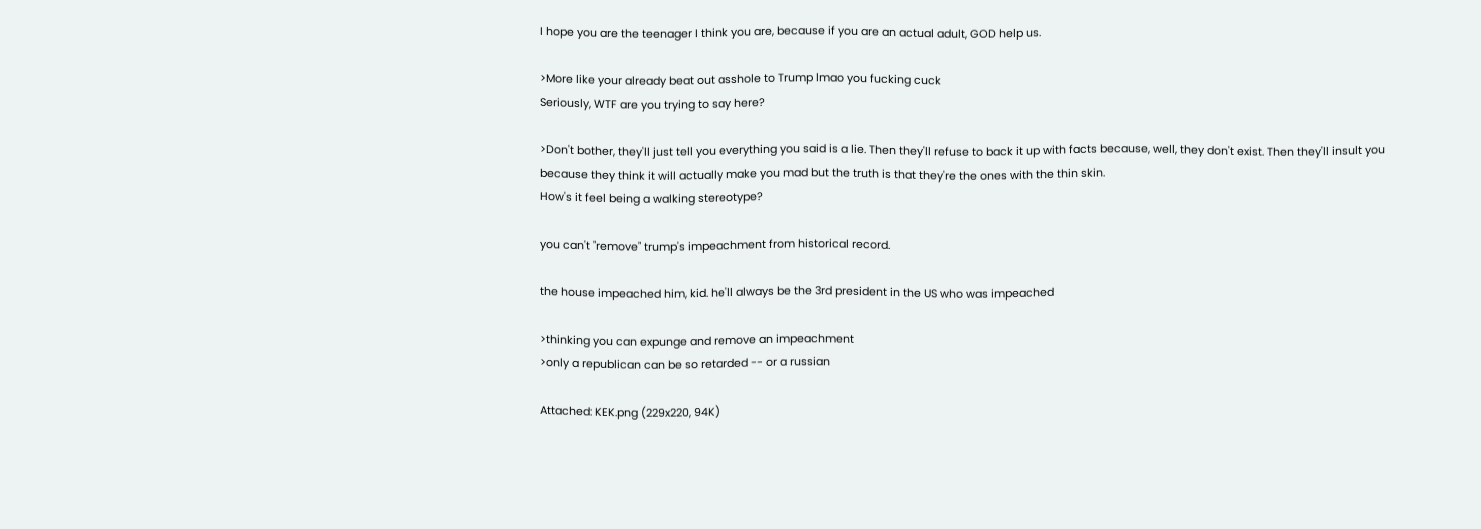I hope you are the teenager I think you are, because if you are an actual adult, GOD help us.

>More like your already beat out asshole to Trump lmao you fucking cuck
Seriously, WTF are you trying to say here?

>Don't bother, they'll just tell you everything you said is a lie. Then they'll refuse to back it up with facts because, well, they don't exist. Then they'll insult you because they think it will actually make you mad but the truth is that they're the ones with the thin skin.
How's it feel being a walking stereotype?

you can't "remove" trump's impeachment from historical record.

the house impeached him, kid. he'll always be the 3rd president in the US who was impeached

>thinking you can expunge and remove an impeachment
>only a republican can be so retarded -- or a russian

Attached: KEK.png (229x220, 94K)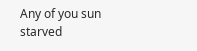Any of you sun starved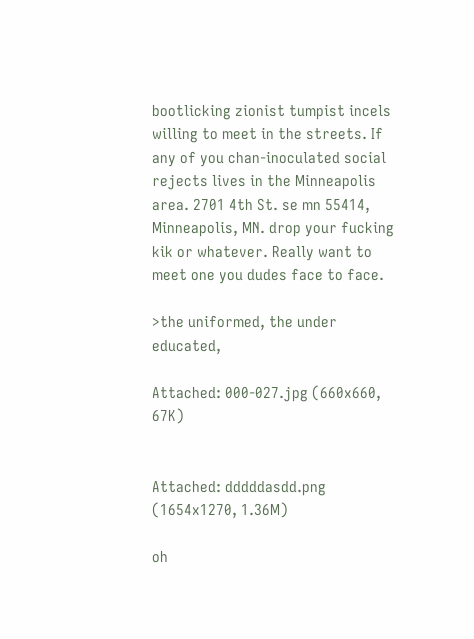bootlicking zionist tumpist incels willing to meet in the streets. If any of you chan-inoculated social rejects lives in the Minneapolis area. 2701 4th St. se mn 55414, Minneapolis, MN. drop your fucking kik or whatever. Really want to meet one you dudes face to face.

>the uniformed, the under educated,

Attached: 000-027.jpg (660x660, 67K)


Attached: dddddasdd.png (1654x1270, 1.36M)

oh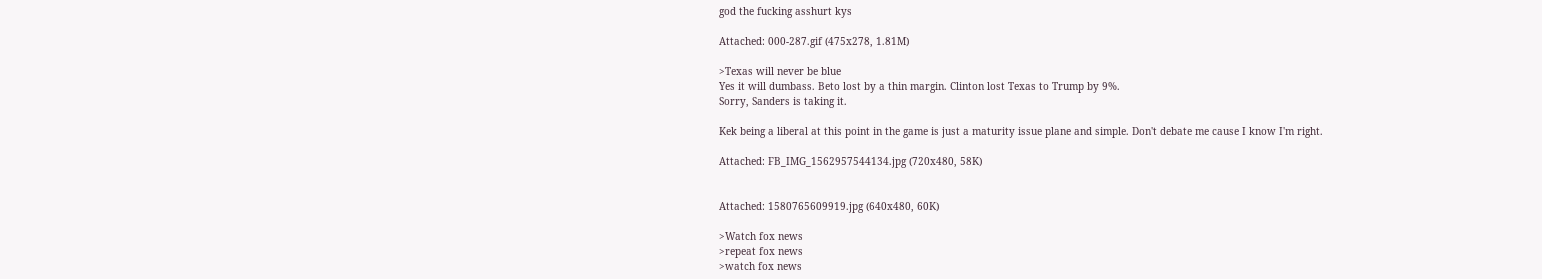god the fucking asshurt kys

Attached: 000-287.gif (475x278, 1.81M)

>Texas will never be blue
Yes it will dumbass. Beto lost by a thin margin. Clinton lost Texas to Trump by 9%.
Sorry, Sanders is taking it.

Kek being a liberal at this point in the game is just a maturity issue plane and simple. Don't debate me cause I know I'm right.

Attached: FB_IMG_1562957544134.jpg (720x480, 58K)


Attached: 1580765609919.jpg (640x480, 60K)

>Watch fox news
>repeat fox news
>watch fox news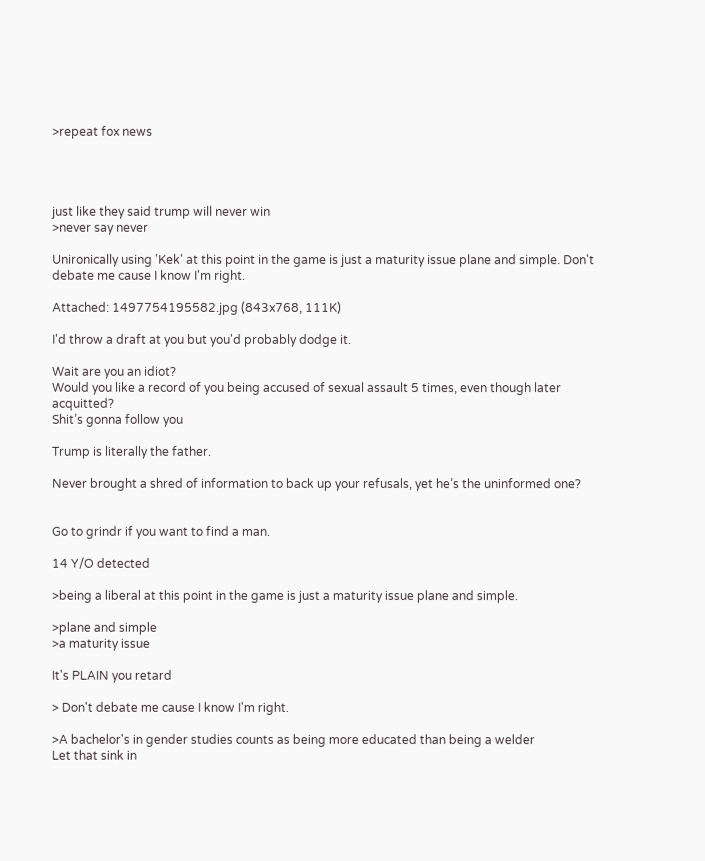>repeat fox news




just like they said trump will never win
>never say never

Unironically using 'Kek' at this point in the game is just a maturity issue plane and simple. Don't debate me cause I know I'm right.

Attached: 1497754195582.jpg (843x768, 111K)

I'd throw a draft at you but you'd probably dodge it.

Wait are you an idiot?
Would you like a record of you being accused of sexual assault 5 times, even though later acquitted?
Shit’s gonna follow you

Trump is literally the father.

Never brought a shred of information to back up your refusals, yet he’s the uninformed one?


Go to grindr if you want to find a man.

14 Y/O detected

>being a liberal at this point in the game is just a maturity issue plane and simple.

>plane and simple
>a maturity issue

It's PLAIN you retard

> Don't debate me cause I know I'm right.

>A bachelor's in gender studies counts as being more educated than being a welder
Let that sink in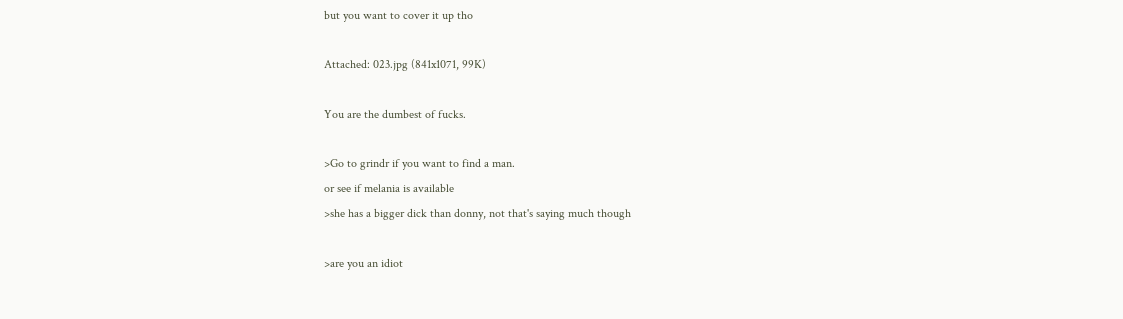but you want to cover it up tho

Attached: 023.jpg (841x1071, 99K)

You are the dumbest of fucks.

>Go to grindr if you want to find a man.
or see if melania is available
>she has a bigger dick than donny, not that's saying much though

>are you an idiot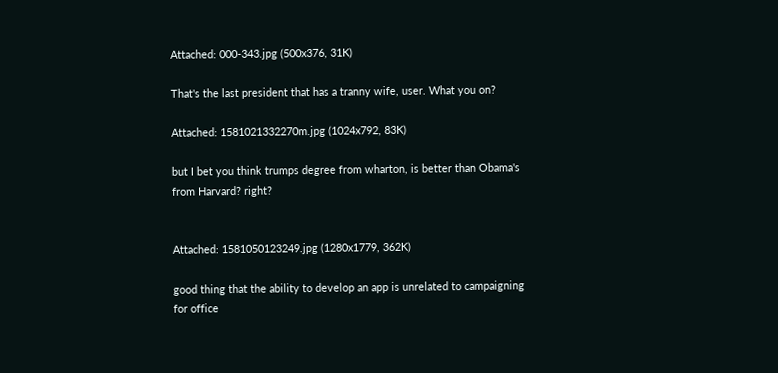Attached: 000-343.jpg (500x376, 31K)

That's the last president that has a tranny wife, user. What you on?

Attached: 1581021332270m.jpg (1024x792, 83K)

but I bet you think trumps degree from wharton, is better than Obama's from Harvard? right?


Attached: 1581050123249.jpg (1280x1779, 362K)

good thing that the ability to develop an app is unrelated to campaigning for office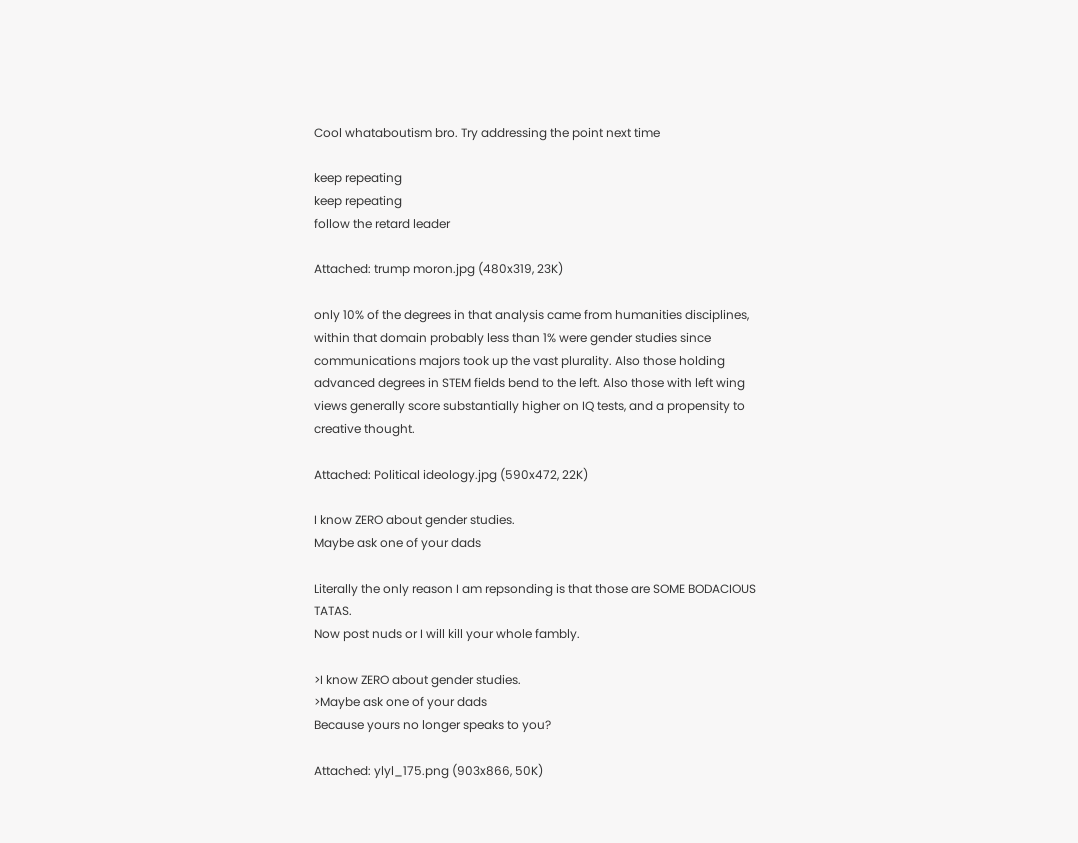Cool whataboutism bro. Try addressing the point next time

keep repeating
keep repeating
follow the retard leader

Attached: trump moron.jpg (480x319, 23K)

only 10% of the degrees in that analysis came from humanities disciplines, within that domain probably less than 1% were gender studies since communications majors took up the vast plurality. Also those holding advanced degrees in STEM fields bend to the left. Also those with left wing views generally score substantially higher on IQ tests, and a propensity to creative thought.

Attached: Political ideology.jpg (590x472, 22K)

I know ZERO about gender studies.
Maybe ask one of your dads

Literally the only reason I am repsonding is that those are SOME BODACIOUS TATAS.
Now post nuds or I will kill your whole fambly.

>I know ZERO about gender studies.
>Maybe ask one of your dads
Because yours no longer speaks to you?

Attached: ylyl_175.png (903x866, 50K)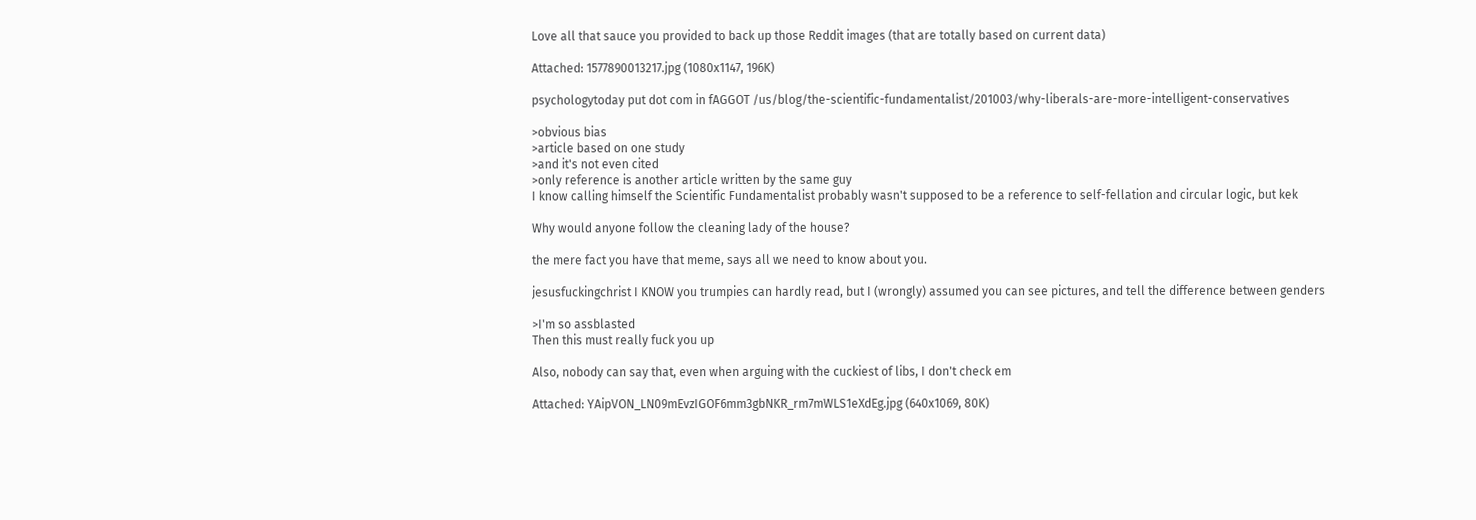Love all that sauce you provided to back up those Reddit images (that are totally based on current data)

Attached: 1577890013217.jpg (1080x1147, 196K)

psychologytoday put dot com in fAGGOT /us/blog/the-scientific-fundamentalist/201003/why-liberals-are-more-intelligent-conservatives

>obvious bias
>article based on one study
>and it's not even cited
>only reference is another article written by the same guy
I know calling himself the Scientific Fundamentalist probably wasn't supposed to be a reference to self-fellation and circular logic, but kek

Why would anyone follow the cleaning lady of the house?

the mere fact you have that meme, says all we need to know about you.

jesusfuckingchrist I KNOW you trumpies can hardly read, but I (wrongly) assumed you can see pictures, and tell the difference between genders

>I'm so assblasted
Then this must really fuck you up

Also, nobody can say that, even when arguing with the cuckiest of libs, I don't check em

Attached: YAipVON_LN09mEvzIGOF6mm3gbNKR_rm7mWLS1eXdEg.jpg (640x1069, 80K)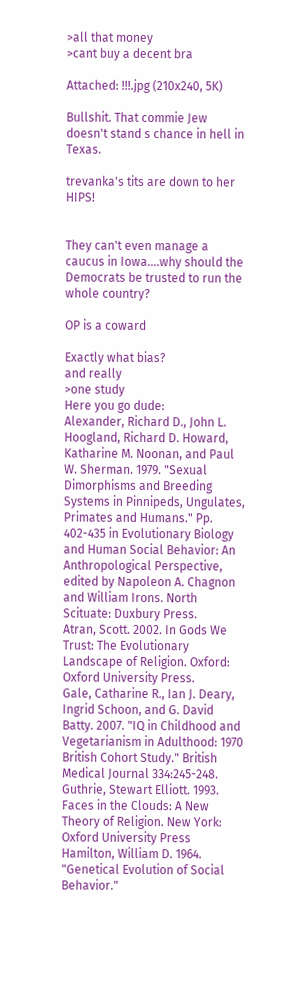>all that money
>cant buy a decent bra

Attached: !!!.jpg (210x240, 5K)

Bullshit. That commie Jew doesn't stand s chance in hell in Texas.

trevanka's tits are down to her HIPS!


They can't even manage a caucus in Iowa....why should the Democrats be trusted to run the whole country?

OP is a coward

Exactly what bias?
and really
>one study
Here you go dude:
Alexander, Richard D., John L. Hoogland, Richard D. Howard, Katharine M. Noonan, and Paul W. Sherman. 1979. "Sexual Dimorphisms and Breeding Systems in Pinnipeds, Ungulates, Primates and Humans." Pp. 402-435 in Evolutionary Biology and Human Social Behavior: An Anthropological Perspective, edited by Napoleon A. Chagnon and William Irons. North Scituate: Duxbury Press.
Atran, Scott. 2002. In Gods We Trust: The Evolutionary Landscape of Religion. Oxford: Oxford University Press.
Gale, Catharine R., Ian J. Deary, Ingrid Schoon, and G. David Batty. 2007. "IQ in Childhood and Vegetarianism in Adulthood: 1970 British Cohort Study." British Medical Journal 334:245-248.
Guthrie, Stewart Elliott. 1993. Faces in the Clouds: A New Theory of Religion. New York: Oxford University Press
Hamilton, William D. 1964. "Genetical Evolution of Social Behavior."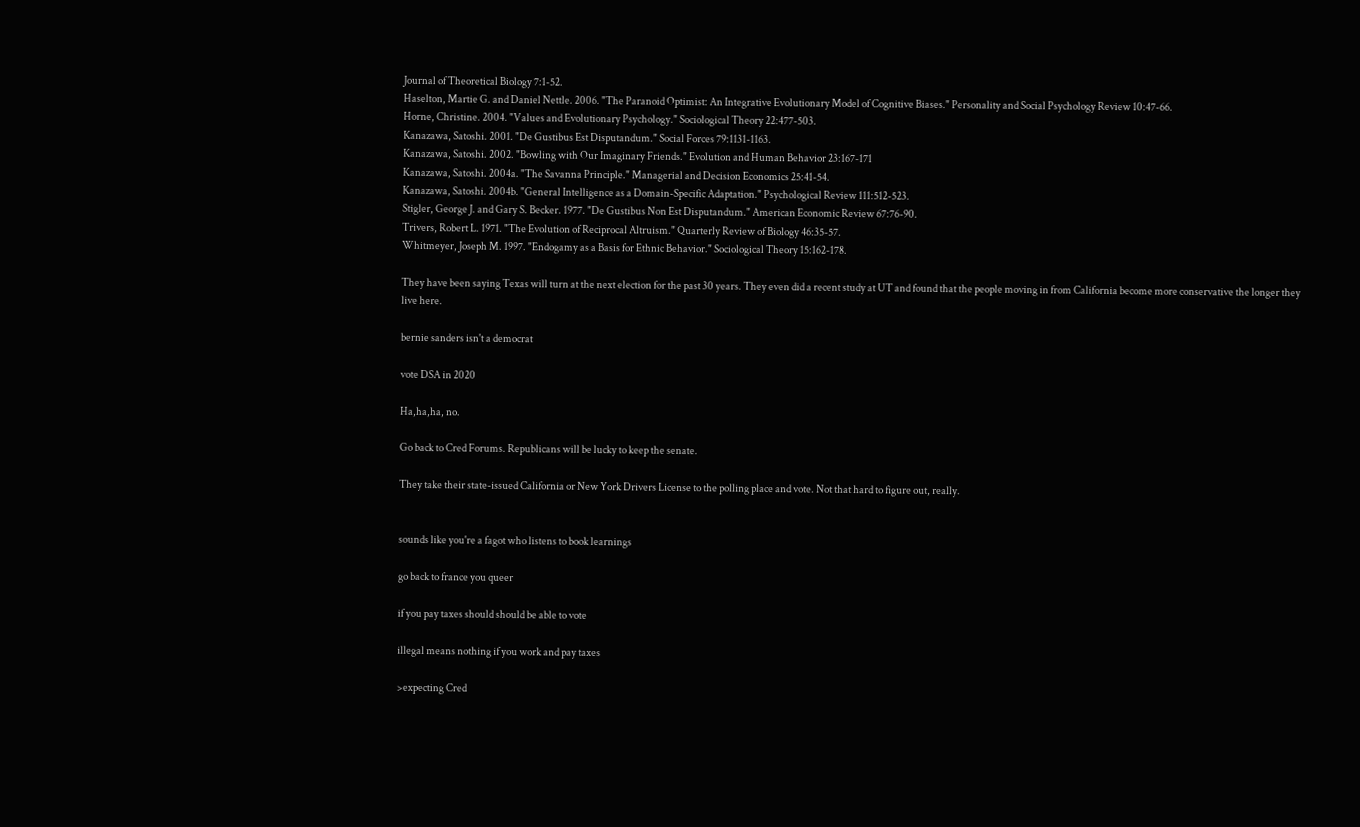Journal of Theoretical Biology 7:1-52.
Haselton, Martie G. and Daniel Nettle. 2006. "The Paranoid Optimist: An Integrative Evolutionary Model of Cognitive Biases." Personality and Social Psychology Review 10:47-66.
Horne, Christine. 2004. "Values and Evolutionary Psychology." Sociological Theory 22:477-503.
Kanazawa, Satoshi. 2001. "De Gustibus Est Disputandum." Social Forces 79:1131-1163.
Kanazawa, Satoshi. 2002. "Bowling with Our Imaginary Friends." Evolution and Human Behavior 23:167-171
Kanazawa, Satoshi. 2004a. "The Savanna Principle." Managerial and Decision Economics 25:41-54.
Kanazawa, Satoshi. 2004b. "General Intelligence as a Domain-Specific Adaptation." Psychological Review 111:512-523.
Stigler, George J. and Gary S. Becker. 1977. "De Gustibus Non Est Disputandum." American Economic Review 67:76-90.
Trivers, Robert L. 1971. "The Evolution of Reciprocal Altruism." Quarterly Review of Biology 46:35-57.
Whitmeyer, Joseph M. 1997. "Endogamy as a Basis for Ethnic Behavior." Sociological Theory 15:162-178.

They have been saying Texas will turn at the next election for the past 30 years. They even did a recent study at UT and found that the people moving in from California become more conservative the longer they live here.

bernie sanders isn't a democrat

vote DSA in 2020

Ha,ha,ha, no.

Go back to Cred Forums. Republicans will be lucky to keep the senate.

They take their state-issued California or New York Drivers License to the polling place and vote. Not that hard to figure out, really.


sounds like you're a fagot who listens to book learnings

go back to france you queer

if you pay taxes should should be able to vote

illegal means nothing if you work and pay taxes

>expecting Cred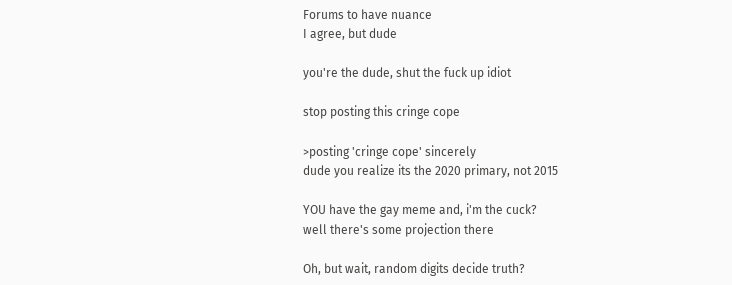Forums to have nuance
I agree, but dude

you're the dude, shut the fuck up idiot

stop posting this cringe cope

>posting 'cringe cope' sincerely
dude you realize its the 2020 primary, not 2015

YOU have the gay meme and, i'm the cuck?
well there's some projection there

Oh, but wait, random digits decide truth?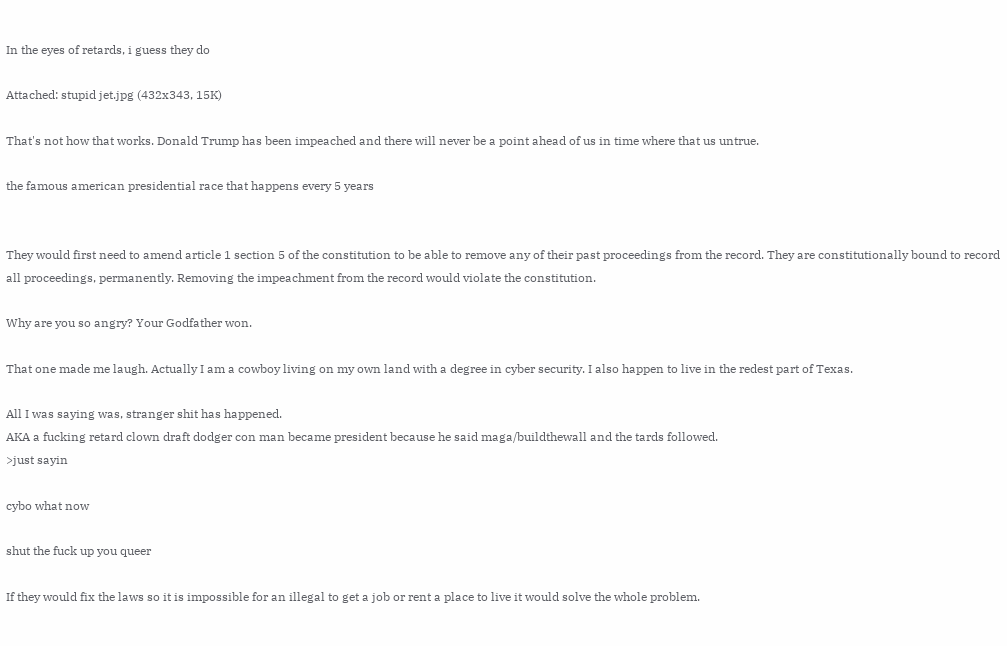In the eyes of retards, i guess they do

Attached: stupid jet.jpg (432x343, 15K)

That's not how that works. Donald Trump has been impeached and there will never be a point ahead of us in time where that us untrue.

the famous american presidential race that happens every 5 years


They would first need to amend article 1 section 5 of the constitution to be able to remove any of their past proceedings from the record. They are constitutionally bound to record all proceedings, permanently. Removing the impeachment from the record would violate the constitution.

Why are you so angry? Your Godfather won.

That one made me laugh. Actually I am a cowboy living on my own land with a degree in cyber security. I also happen to live in the redest part of Texas.

All I was saying was, stranger shit has happened.
AKA a fucking retard clown draft dodger con man became president because he said maga/buildthewall and the tards followed.
>just sayin

cybo what now

shut the fuck up you queer

If they would fix the laws so it is impossible for an illegal to get a job or rent a place to live it would solve the whole problem.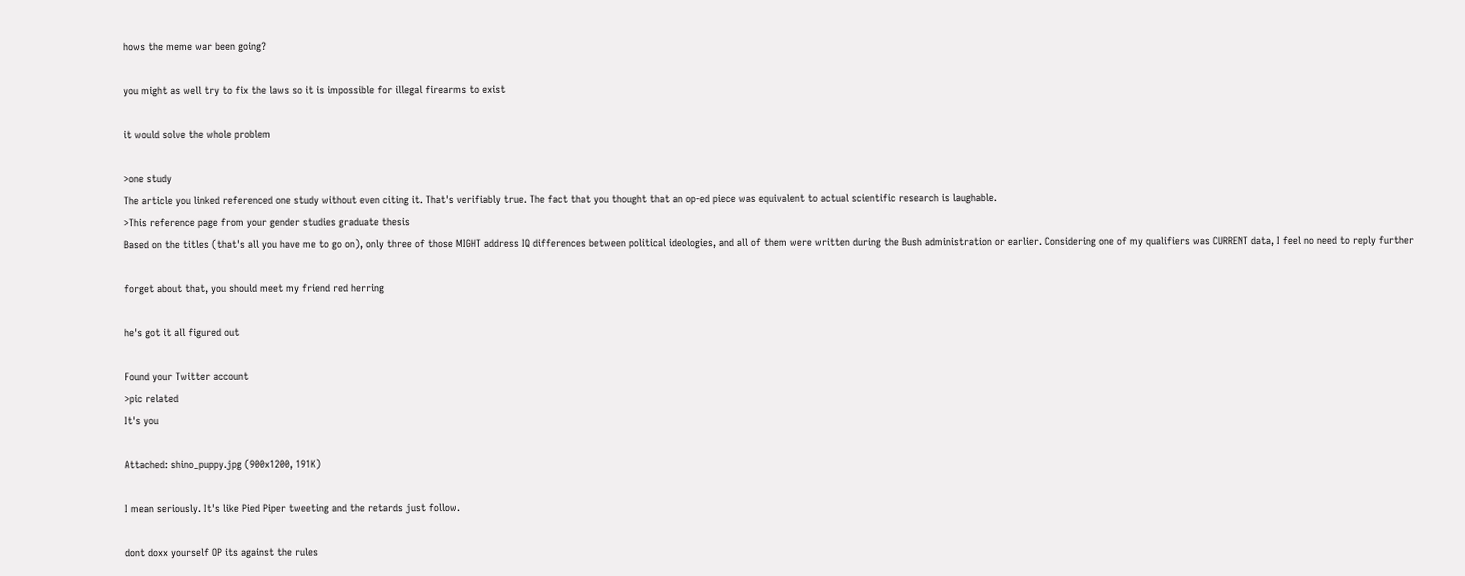hows the meme war been going?

you might as well try to fix the laws so it is impossible for illegal firearms to exist

it would solve the whole problem

>one study
The article you linked referenced one study without even citing it. That's verifiably true. The fact that you thought that an op-ed piece was equivalent to actual scientific research is laughable.
>This reference page from your gender studies graduate thesis
Based on the titles (that's all you have me to go on), only three of those MIGHT address IQ differences between political ideologies, and all of them were written during the Bush administration or earlier. Considering one of my qualifiers was CURRENT data, I feel no need to reply further

forget about that, you should meet my friend red herring

he's got it all figured out

Found your Twitter account
>pic related
It's you

Attached: shino_puppy.jpg (900x1200, 191K)

I mean seriously. It's like Pied Piper tweeting and the retards just follow.

dont doxx yourself OP its against the rules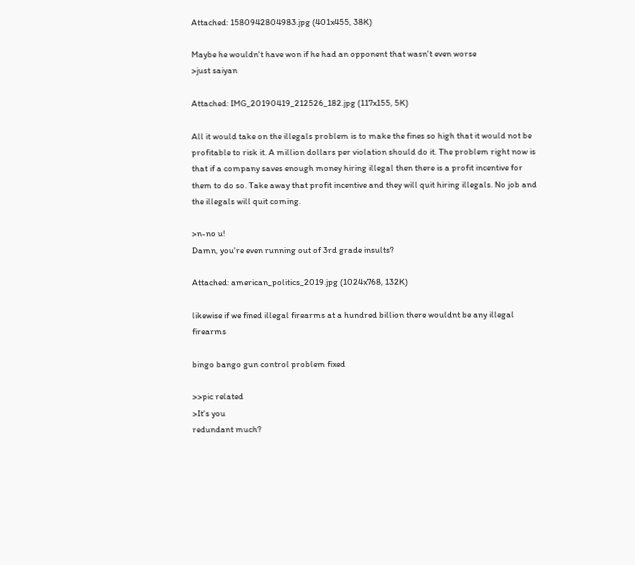Attached: 1580942804983.jpg (401x455, 38K)

Maybe he wouldn't have won if he had an opponent that wasn't even worse
>just saiyan

Attached: IMG_20190419_212526_182.jpg (117x155, 5K)

All it would take on the illegals problem is to make the fines so high that it would not be profitable to risk it. A million dollars per violation should do it. The problem right now is that if a company saves enough money hiring illegal then there is a profit incentive for them to do so. Take away that profit incentive and they will quit hiring illegals. No job and the illegals will quit coming.

>n-no u!
Damn, you're even running out of 3rd grade insults?

Attached: american_politics_2019.jpg (1024x768, 132K)

likewise if we fined illegal firearms at a hundred billion there wouldnt be any illegal firearms

bingo bango gun control problem fixed

>>pic related
>It's you
redundant much?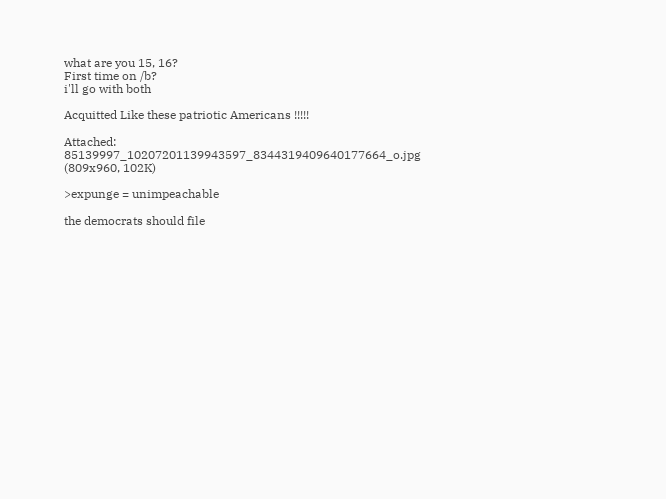what are you 15, 16?
First time on /b?
i'll go with both

Acquitted Like these patriotic Americans !!!!!

Attached: 85139997_10207201139943597_8344319409640177664_o.jpg (809x960, 102K)

>expunge = unimpeachable

the democrats should file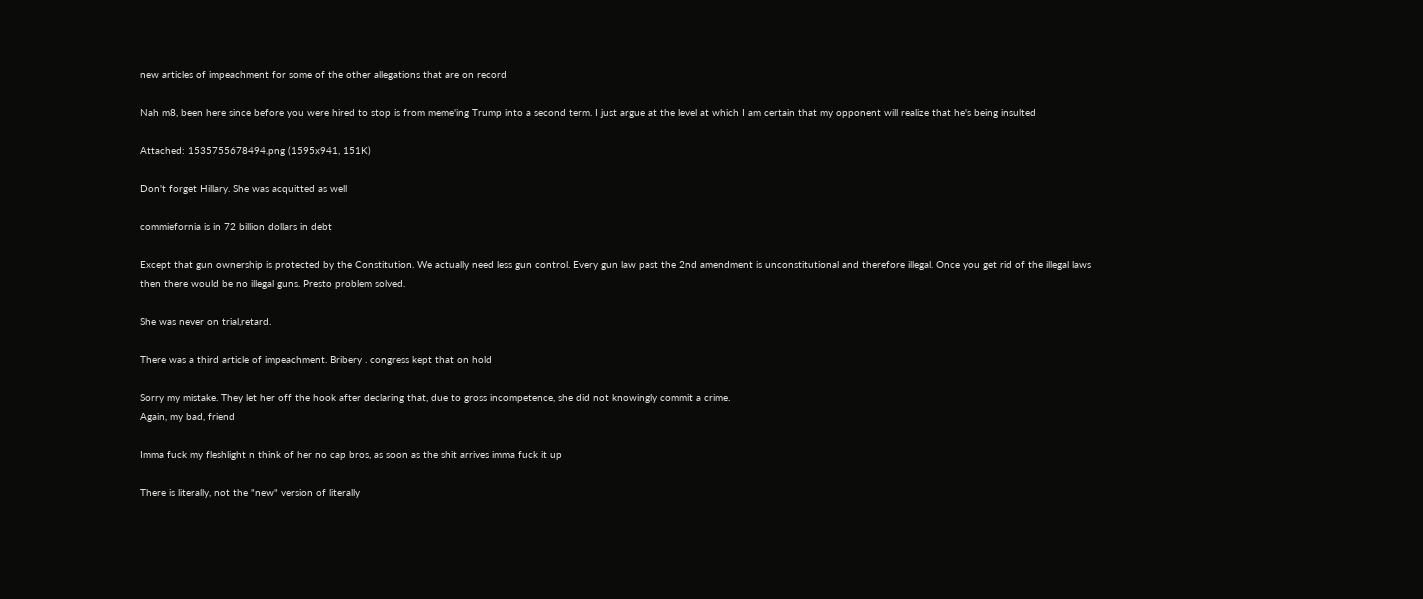new articles of impeachment for some of the other allegations that are on record

Nah m8, been here since before you were hired to stop is from meme'ing Trump into a second term. I just argue at the level at which I am certain that my opponent will realize that he's being insulted

Attached: 1535755678494.png (1595x941, 151K)

Don't forget Hillary. She was acquitted as well

commiefornia is in 72 billion dollars in debt

Except that gun ownership is protected by the Constitution. We actually need less gun control. Every gun law past the 2nd amendment is unconstitutional and therefore illegal. Once you get rid of the illegal laws then there would be no illegal guns. Presto problem solved.

She was never on trial,retard.

There was a third article of impeachment. Bribery . congress kept that on hold

Sorry my mistake. They let her off the hook after declaring that, due to gross incompetence, she did not knowingly commit a crime.
Again, my bad, friend

Imma fuck my fleshlight n think of her no cap bros, as soon as the shit arrives imma fuck it up

There is literally, not the "new" version of literally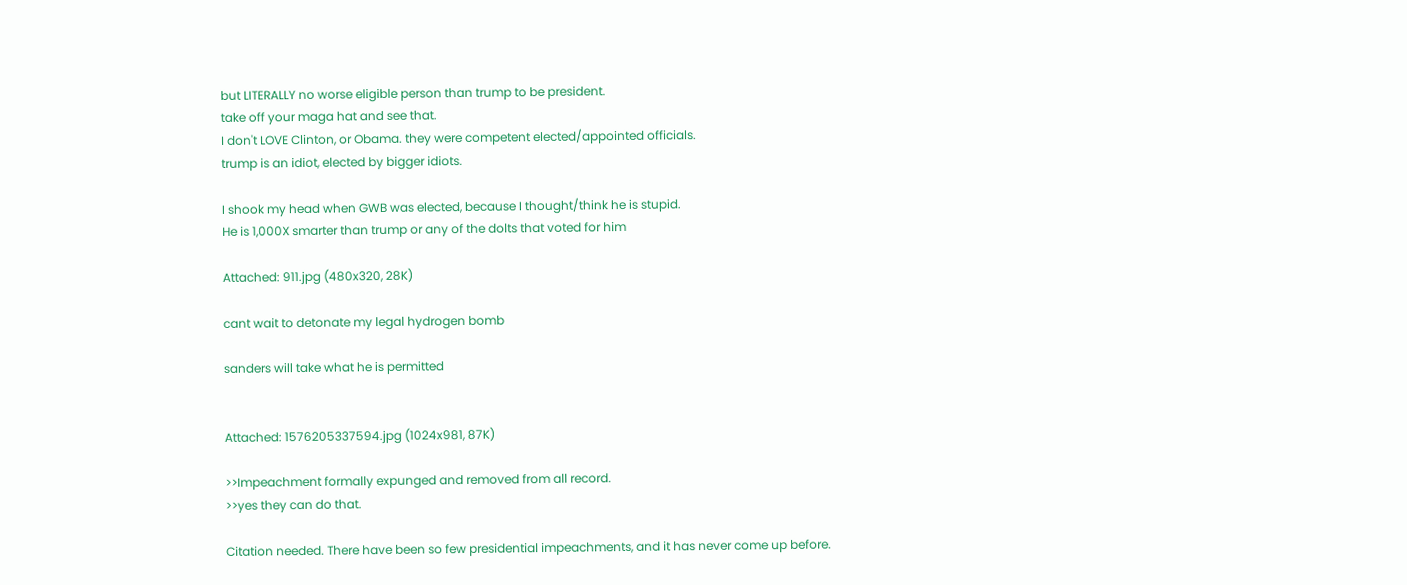but LITERALLY no worse eligible person than trump to be president.
take off your maga hat and see that.
I don't LOVE Clinton, or Obama. they were competent elected/appointed officials.
trump is an idiot, elected by bigger idiots.

I shook my head when GWB was elected, because I thought/think he is stupid.
He is 1,000X smarter than trump or any of the dolts that voted for him

Attached: 911.jpg (480x320, 28K)

cant wait to detonate my legal hydrogen bomb

sanders will take what he is permitted


Attached: 1576205337594.jpg (1024x981, 87K)

>>Impeachment formally expunged and removed from all record.
>>yes they can do that.

Citation needed. There have been so few presidential impeachments, and it has never come up before.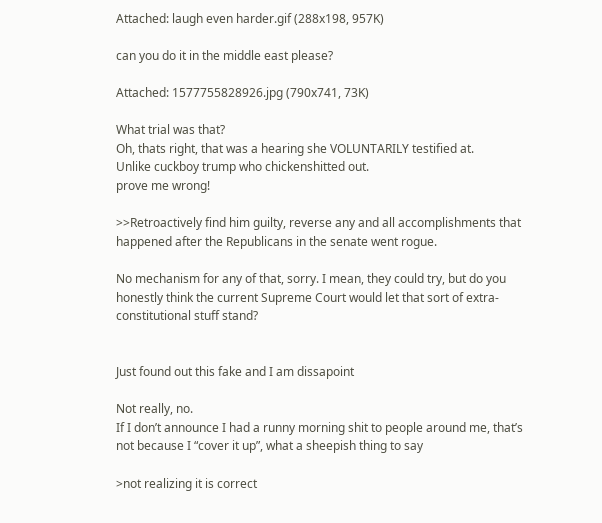Attached: laugh even harder.gif (288x198, 957K)

can you do it in the middle east please?

Attached: 1577755828926.jpg (790x741, 73K)

What trial was that?
Oh, thats right, that was a hearing she VOLUNTARILY testified at.
Unlike cuckboy trump who chickenshitted out.
prove me wrong!

>>Retroactively find him guilty, reverse any and all accomplishments that happened after the Republicans in the senate went rogue.

No mechanism for any of that, sorry. I mean, they could try, but do you honestly think the current Supreme Court would let that sort of extra-constitutional stuff stand?


Just found out this fake and I am dissapoint

Not really, no.
If I don’t announce I had a runny morning shit to people around me, that’s not because I “cover it up”, what a sheepish thing to say

>not realizing it is correct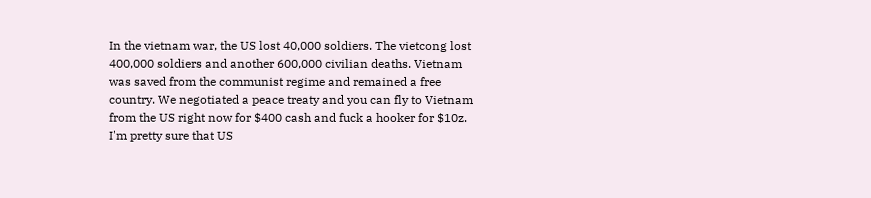In the vietnam war, the US lost 40,000 soldiers. The vietcong lost 400,000 soldiers and another 600,000 civilian deaths. Vietnam was saved from the communist regime and remained a free country. We negotiated a peace treaty and you can fly to Vietnam from the US right now for $400 cash and fuck a hooker for $10z. I'm pretty sure that US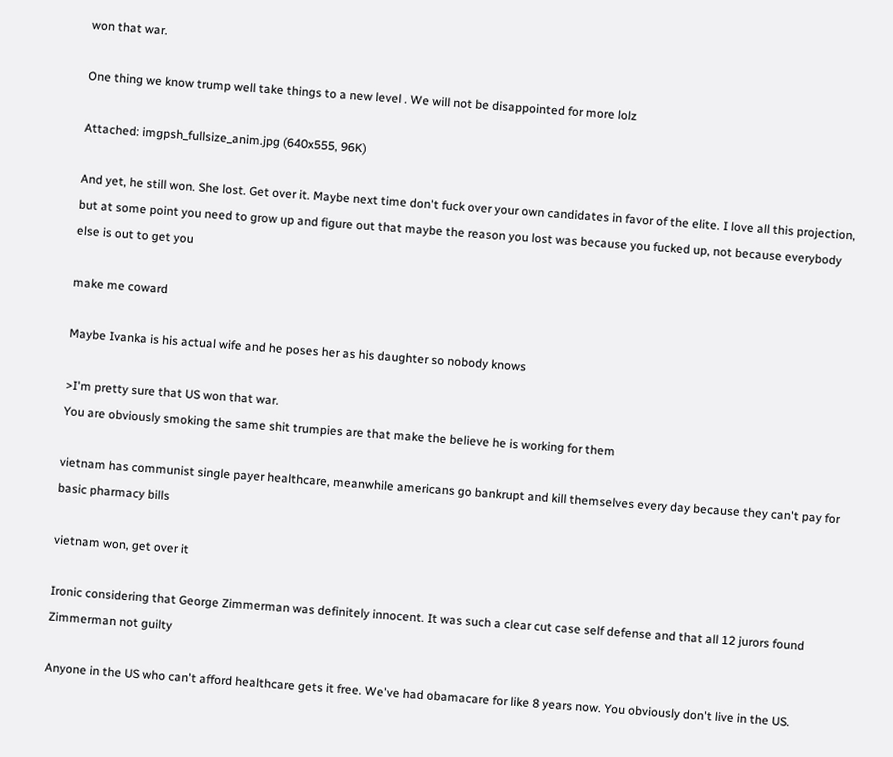won that war.

One thing we know trump well take things to a new level . We will not be disappointed for more lolz

Attached: imgpsh_fullsize_anim.jpg (640x555, 96K)

And yet, he still won. She lost. Get over it. Maybe next time don't fuck over your own candidates in favor of the elite. I love all this projection, but at some point you need to grow up and figure out that maybe the reason you lost was because you fucked up, not because everybody else is out to get you

make me coward

Maybe Ivanka is his actual wife and he poses her as his daughter so nobody knows

>I'm pretty sure that US won that war.
You are obviously smoking the same shit trumpies are that make the believe he is working for them

vietnam has communist single payer healthcare, meanwhile americans go bankrupt and kill themselves every day because they can't pay for basic pharmacy bills

vietnam won, get over it

Ironic considering that George Zimmerman was definitely innocent. It was such a clear cut case self defense and that all 12 jurors found Zimmerman not guilty

Anyone in the US who can't afford healthcare gets it free. We've had obamacare for like 8 years now. You obviously don't live in the US.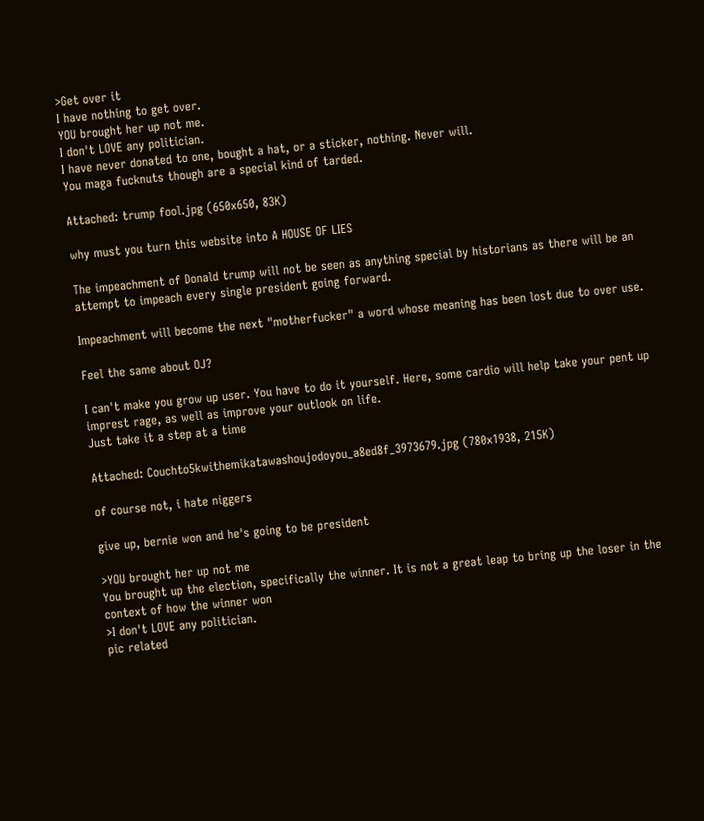>Get over it
I have nothing to get over.
YOU brought her up not me.
I don't LOVE any politician.
I have never donated to one, bought a hat, or a sticker, nothing. Never will.
You maga fucknuts though are a special kind of tarded.

Attached: trump fool.jpg (650x650, 83K)

why must you turn this website into A HOUSE OF LIES

The impeachment of Donald trump will not be seen as anything special by historians as there will be an attempt to impeach every single president going forward.

Impeachment will become the next "motherfucker" a word whose meaning has been lost due to over use.

Feel the same about OJ?

I can't make you grow up user. You have to do it yourself. Here, some cardio will help take your pent up imprest rage, as well as improve your outlook on life.
Just take it a step at a time

Attached: Couchto5kwithemikatawashoujodoyou_a8ed8f_3973679.jpg (780x1938, 215K)

of course not, i hate niggers

give up, bernie won and he's going to be president

>YOU brought her up not me
You brought up the election, specifically the winner. It is not a great leap to bring up the loser in the context of how the winner won
>I don't LOVE any politician.
pic related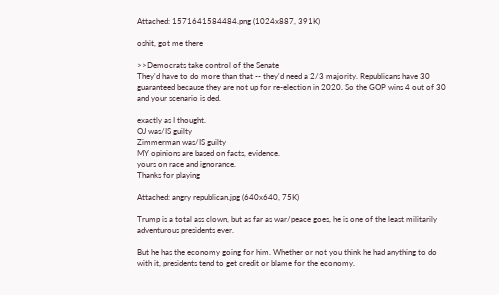Attached: 1571641584484.png (1024x887, 391K)

oshit, got me there

>>Democrats take control of the Senate
They'd have to do more than that -- they'd need a 2/3 majority. Republicans have 30 guaranteed because they are not up for re-election in 2020. So the GOP wins 4 out of 30 and your scenario is ded.

exactly as I thought.
OJ was/IS guilty
Zimmerman was/IS guilty
MY opinions are based on facts, evidence.
yours on race and ignorance.
Thanks for playing

Attached: angry republican.jpg (640x640, 75K)

Trump is a total ass clown, but as far as war/peace goes, he is one of the least militarily adventurous presidents ever.

But he has the economy going for him. Whether or not you think he had anything to do with it, presidents tend to get credit or blame for the economy.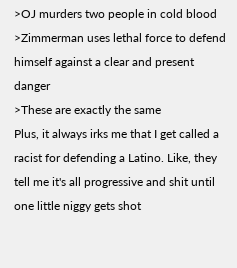>OJ murders two people in cold blood
>Zimmerman uses lethal force to defend himself against a clear and present danger
>These are exactly the same
Plus, it always irks me that I get called a racist for defending a Latino. Like, they tell me it's all progressive and shit until one little niggy gets shot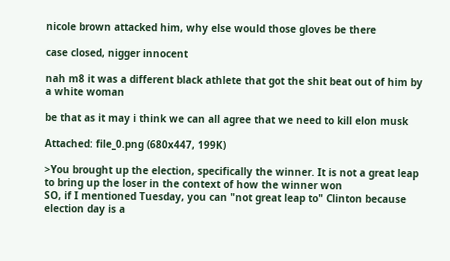nicole brown attacked him, why else would those gloves be there

case closed, nigger innocent

nah m8 it was a different black athlete that got the shit beat out of him by a white woman

be that as it may i think we can all agree that we need to kill elon musk

Attached: file_0.png (680x447, 199K)

>You brought up the election, specifically the winner. It is not a great leap to bring up the loser in the context of how the winner won
SO, if I mentioned Tuesday, you can "not great leap to" Clinton because election day is a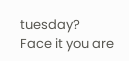tuesday?
Face it you are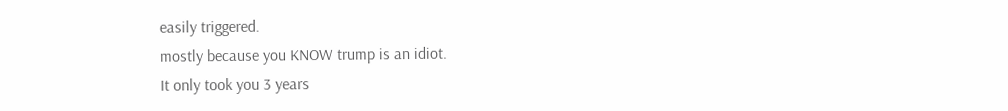easily triggered.
mostly because you KNOW trump is an idiot.
It only took you 3 years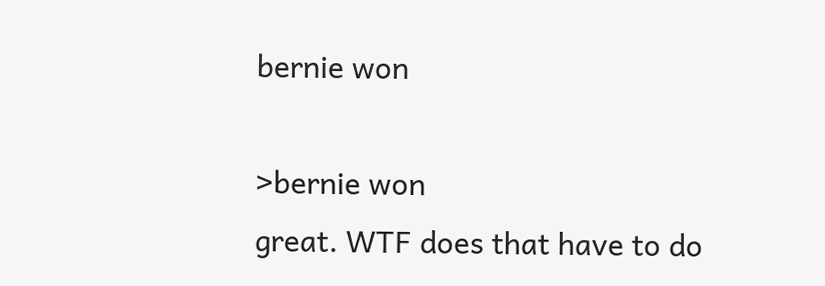bernie won

>bernie won
great. WTF does that have to do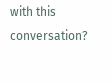with this conversation?